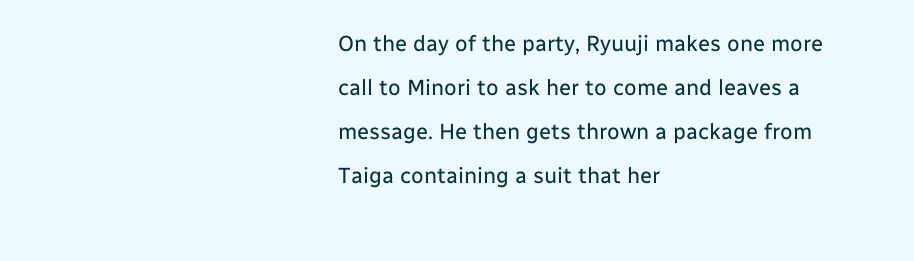On the day of the party, Ryuuji makes one more call to Minori to ask her to come and leaves a message. He then gets thrown a package from Taiga containing a suit that her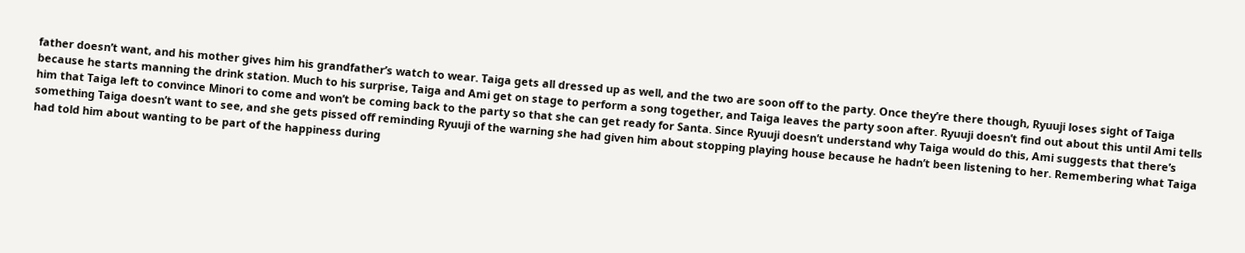father doesn’t want, and his mother gives him his grandfather’s watch to wear. Taiga gets all dressed up as well, and the two are soon off to the party. Once they’re there though, Ryuuji loses sight of Taiga because he starts manning the drink station. Much to his surprise, Taiga and Ami get on stage to perform a song together, and Taiga leaves the party soon after. Ryuuji doesn’t find out about this until Ami tells him that Taiga left to convince Minori to come and won’t be coming back to the party so that she can get ready for Santa. Since Ryuuji doesn’t understand why Taiga would do this, Ami suggests that there’s something Taiga doesn’t want to see, and she gets pissed off reminding Ryuuji of the warning she had given him about stopping playing house because he hadn’t been listening to her. Remembering what Taiga had told him about wanting to be part of the happiness during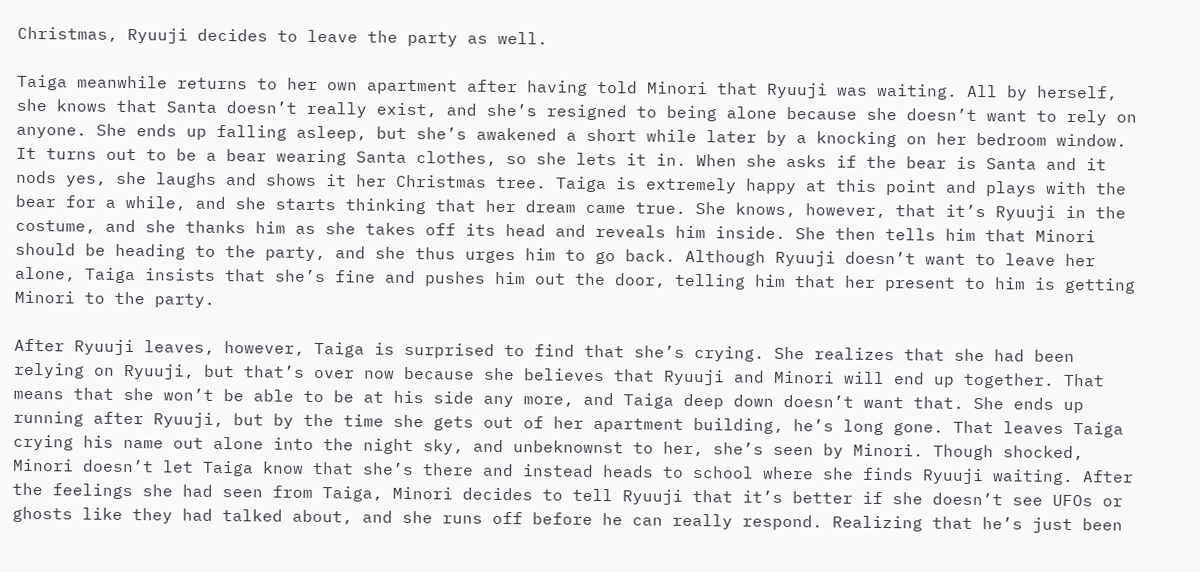Christmas, Ryuuji decides to leave the party as well.

Taiga meanwhile returns to her own apartment after having told Minori that Ryuuji was waiting. All by herself, she knows that Santa doesn’t really exist, and she’s resigned to being alone because she doesn’t want to rely on anyone. She ends up falling asleep, but she’s awakened a short while later by a knocking on her bedroom window. It turns out to be a bear wearing Santa clothes, so she lets it in. When she asks if the bear is Santa and it nods yes, she laughs and shows it her Christmas tree. Taiga is extremely happy at this point and plays with the bear for a while, and she starts thinking that her dream came true. She knows, however, that it’s Ryuuji in the costume, and she thanks him as she takes off its head and reveals him inside. She then tells him that Minori should be heading to the party, and she thus urges him to go back. Although Ryuuji doesn’t want to leave her alone, Taiga insists that she’s fine and pushes him out the door, telling him that her present to him is getting Minori to the party.

After Ryuuji leaves, however, Taiga is surprised to find that she’s crying. She realizes that she had been relying on Ryuuji, but that’s over now because she believes that Ryuuji and Minori will end up together. That means that she won’t be able to be at his side any more, and Taiga deep down doesn’t want that. She ends up running after Ryuuji, but by the time she gets out of her apartment building, he’s long gone. That leaves Taiga crying his name out alone into the night sky, and unbeknownst to her, she’s seen by Minori. Though shocked, Minori doesn’t let Taiga know that she’s there and instead heads to school where she finds Ryuuji waiting. After the feelings she had seen from Taiga, Minori decides to tell Ryuuji that it’s better if she doesn’t see UFOs or ghosts like they had talked about, and she runs off before he can really respond. Realizing that he’s just been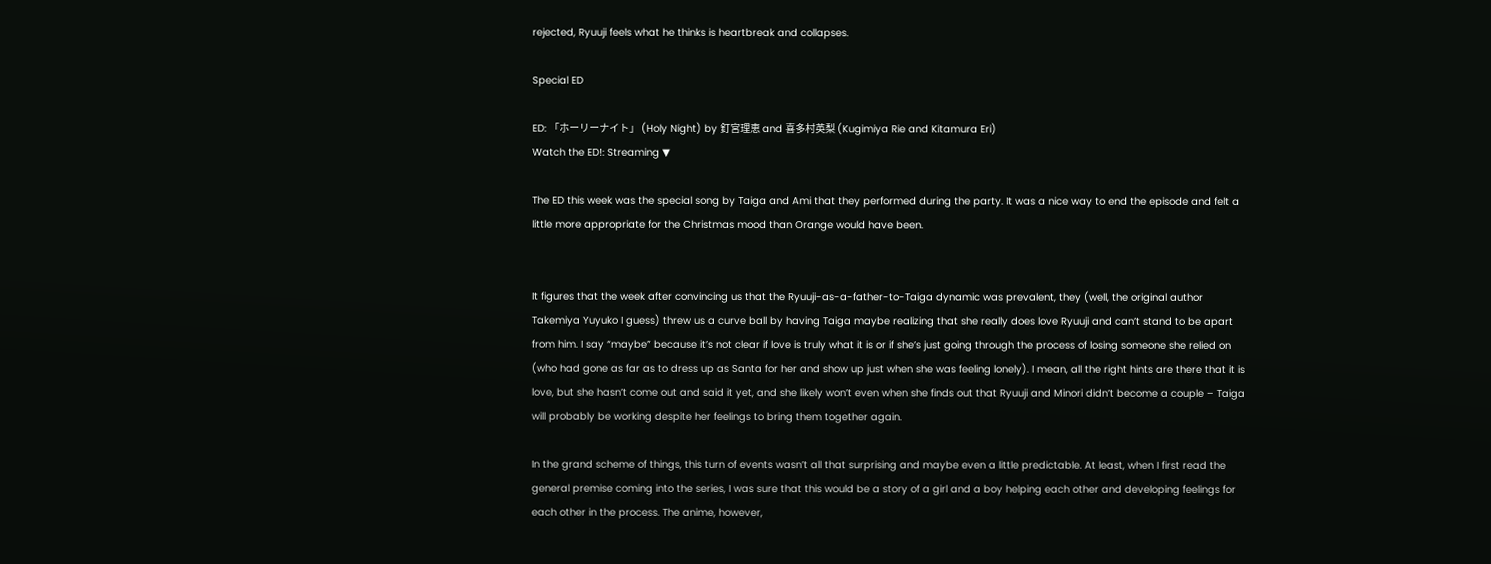rejected, Ryuuji feels what he thinks is heartbreak and collapses.

Special ED

ED: 「ホーリーナイト」 (Holy Night) by 釘宮理恵 and 喜多村英梨 (Kugimiya Rie and Kitamura Eri)
Watch the ED!: Streaming ▼

The ED this week was the special song by Taiga and Ami that they performed during the party. It was a nice way to end the episode and felt a little more appropriate for the Christmas mood than Orange would have been.


It figures that the week after convincing us that the Ryuuji-as-a-father-to-Taiga dynamic was prevalent, they (well, the original author Takemiya Yuyuko I guess) threw us a curve ball by having Taiga maybe realizing that she really does love Ryuuji and can’t stand to be apart from him. I say “maybe” because it’s not clear if love is truly what it is or if she’s just going through the process of losing someone she relied on (who had gone as far as to dress up as Santa for her and show up just when she was feeling lonely). I mean, all the right hints are there that it is love, but she hasn’t come out and said it yet, and she likely won’t even when she finds out that Ryuuji and Minori didn’t become a couple – Taiga will probably be working despite her feelings to bring them together again.

In the grand scheme of things, this turn of events wasn’t all that surprising and maybe even a little predictable. At least, when I first read the general premise coming into the series, I was sure that this would be a story of a girl and a boy helping each other and developing feelings for each other in the process. The anime, however,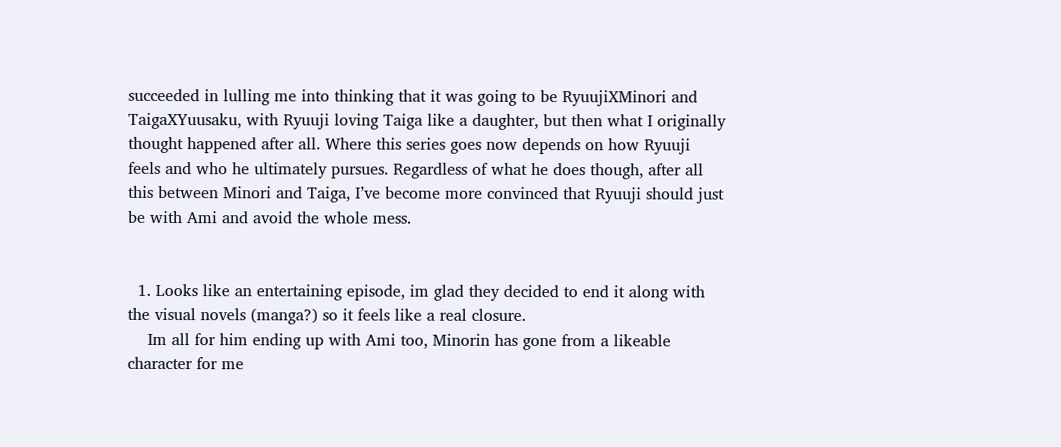succeeded in lulling me into thinking that it was going to be RyuujiXMinori and TaigaXYuusaku, with Ryuuji loving Taiga like a daughter, but then what I originally thought happened after all. Where this series goes now depends on how Ryuuji feels and who he ultimately pursues. Regardless of what he does though, after all this between Minori and Taiga, I’ve become more convinced that Ryuuji should just be with Ami and avoid the whole mess.


  1. Looks like an entertaining episode, im glad they decided to end it along with the visual novels (manga?) so it feels like a real closure.
    Im all for him ending up with Ami too, Minorin has gone from a likeable character for me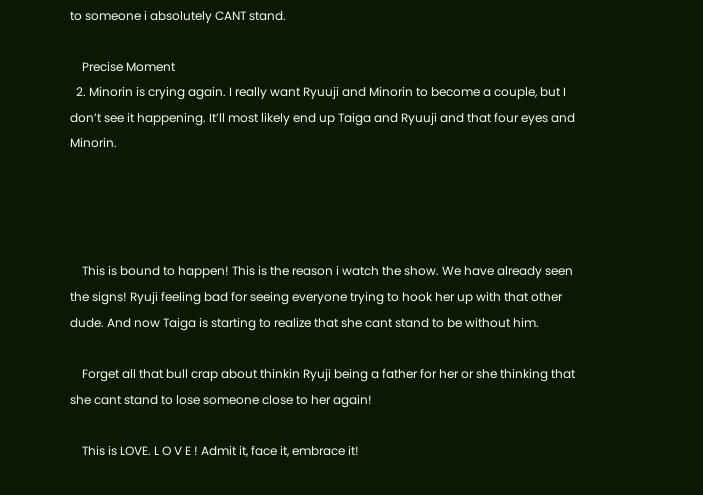to someone i absolutely CANT stand.

    Precise Moment
  2. Minorin is crying again. I really want Ryuuji and Minorin to become a couple, but I don’t see it happening. It’ll most likely end up Taiga and Ryuuji and that four eyes and Minorin.




    This is bound to happen! This is the reason i watch the show. We have already seen the signs! Ryuji feeling bad for seeing everyone trying to hook her up with that other dude. And now Taiga is starting to realize that she cant stand to be without him.

    Forget all that bull crap about thinkin Ryuji being a father for her or she thinking that she cant stand to lose someone close to her again!

    This is LOVE. L O V E ! Admit it, face it, embrace it!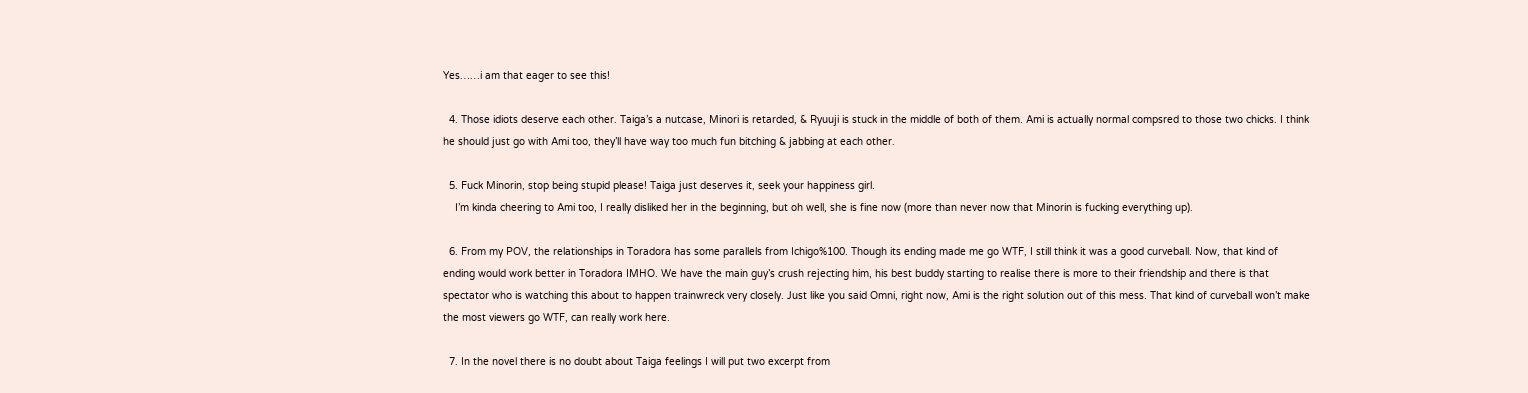Yes……i am that eager to see this!

  4. Those idiots deserve each other. Taiga’s a nutcase, Minori is retarded, & Ryuuji is stuck in the middle of both of them. Ami is actually normal compsred to those two chicks. I think he should just go with Ami too, they’ll have way too much fun bitching & jabbing at each other.

  5. Fuck Minorin, stop being stupid please! Taiga just deserves it, seek your happiness girl.
    I’m kinda cheering to Ami too, I really disliked her in the beginning, but oh well, she is fine now (more than never now that Minorin is fucking everything up).

  6. From my POV, the relationships in Toradora has some parallels from Ichigo%100. Though its ending made me go WTF, I still think it was a good curveball. Now, that kind of ending would work better in Toradora IMHO. We have the main guy’s crush rejecting him, his best buddy starting to realise there is more to their friendship and there is that spectator who is watching this about to happen trainwreck very closely. Just like you said Omni, right now, Ami is the right solution out of this mess. That kind of curveball won’t make the most viewers go WTF, can really work here.

  7. In the novel there is no doubt about Taiga feelings I will put two excerpt from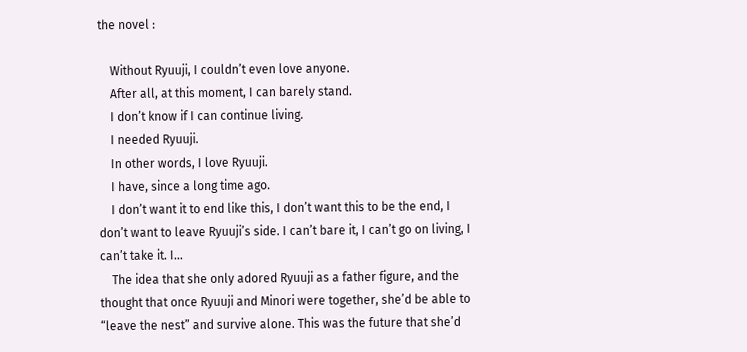the novel :

    Without Ryuuji, I couldn’t even love anyone.
    After all, at this moment, I can barely stand.
    I don’t know if I can continue living.
    I needed Ryuuji.
    In other words, I love Ryuuji.
    I have, since a long time ago.
    I don’t want it to end like this, I don’t want this to be the end, I don’t want to leave Ryuuji’s side. I can’t bare it, I can’t go on living, I can’t take it. I…
    The idea that she only adored Ryuuji as a father figure, and the thought that once Ryuuji and Minori were together, she’d be able to “leave the nest” and survive alone. This was the future that she’d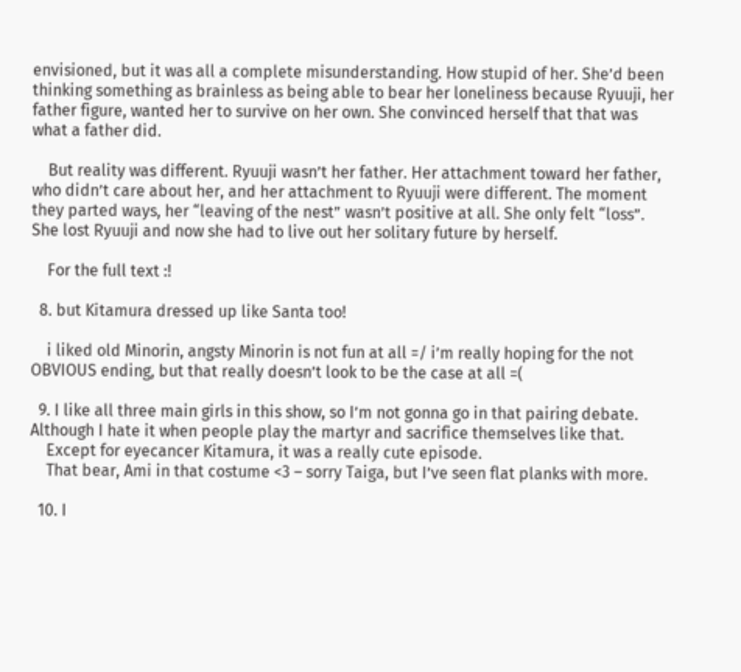envisioned, but it was all a complete misunderstanding. How stupid of her. She’d been thinking something as brainless as being able to bear her loneliness because Ryuuji, her father figure, wanted her to survive on her own. She convinced herself that that was what a father did.

    But reality was different. Ryuuji wasn’t her father. Her attachment toward her father, who didn’t care about her, and her attachment to Ryuuji were different. The moment they parted ways, her “leaving of the nest” wasn’t positive at all. She only felt “loss”. She lost Ryuuji and now she had to live out her solitary future by herself.

    For the full text :!

  8. but Kitamura dressed up like Santa too!

    i liked old Minorin, angsty Minorin is not fun at all =/ i’m really hoping for the not OBVIOUS ending, but that really doesn’t look to be the case at all =(

  9. I like all three main girls in this show, so I’m not gonna go in that pairing debate. Although I hate it when people play the martyr and sacrifice themselves like that.
    Except for eyecancer Kitamura, it was a really cute episode.
    That bear, Ami in that costume <3 – sorry Taiga, but I’ve seen flat planks with more.

  10. I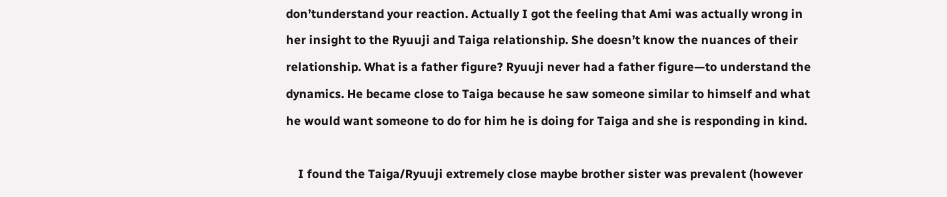don’tunderstand your reaction. Actually I got the feeling that Ami was actually wrong in her insight to the Ryuuji and Taiga relationship. She doesn’t know the nuances of their relationship. What is a father figure? Ryuuji never had a father figure—to understand the dynamics. He became close to Taiga because he saw someone similar to himself and what he would want someone to do for him he is doing for Taiga and she is responding in kind.

    I found the Taiga/Ryuuji extremely close maybe brother sister was prevalent (however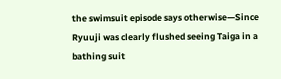the swimsuit episode says otherwise—Since Ryuuji was clearly flushed seeing Taiga in a bathing suit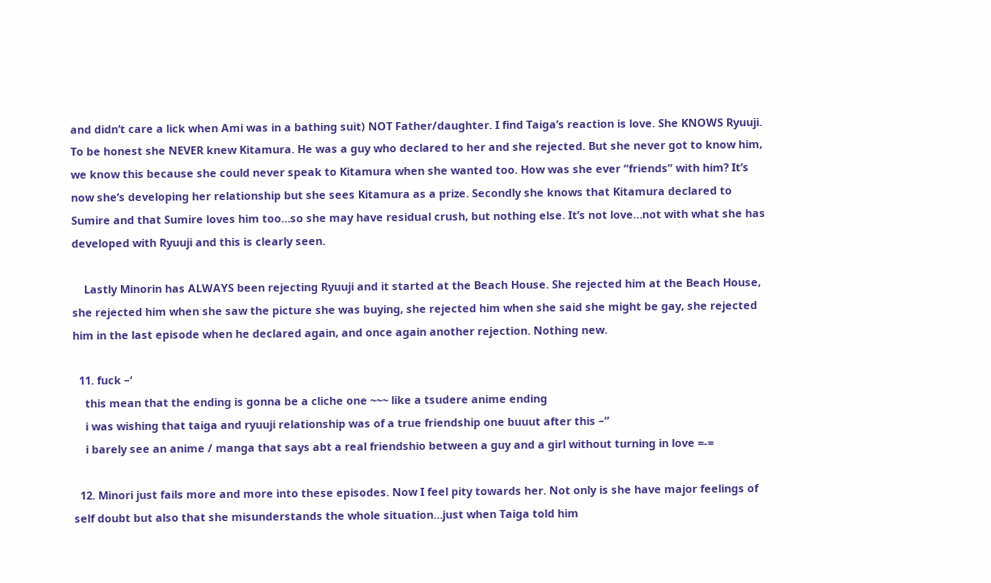and didn’t care a lick when Ami was in a bathing suit) NOT Father/daughter. I find Taiga’s reaction is love. She KNOWS Ryuuji. To be honest she NEVER knew Kitamura. He was a guy who declared to her and she rejected. But she never got to know him, we know this because she could never speak to Kitamura when she wanted too. How was she ever “friends” with him? It’s now she’s developing her relationship but she sees Kitamura as a prize. Secondly she knows that Kitamura declared to Sumire and that Sumire loves him too…so she may have residual crush, but nothing else. It’s not love…not with what she has developed with Ryuuji and this is clearly seen.

    Lastly Minorin has ALWAYS been rejecting Ryuuji and it started at the Beach House. She rejected him at the Beach House, she rejected him when she saw the picture she was buying, she rejected him when she said she might be gay, she rejected him in the last episode when he declared again, and once again another rejection. Nothing new.

  11. fuck –‘
    this mean that the ending is gonna be a cliche one ~~~ like a tsudere anime ending
    i was wishing that taiga and ryuuji relationship was of a true friendship one buuut after this –”
    i barely see an anime / manga that says abt a real friendshio between a guy and a girl without turning in love =-=

  12. Minori just fails more and more into these episodes. Now I feel pity towards her. Not only is she have major feelings of self doubt but also that she misunderstands the whole situation…just when Taiga told him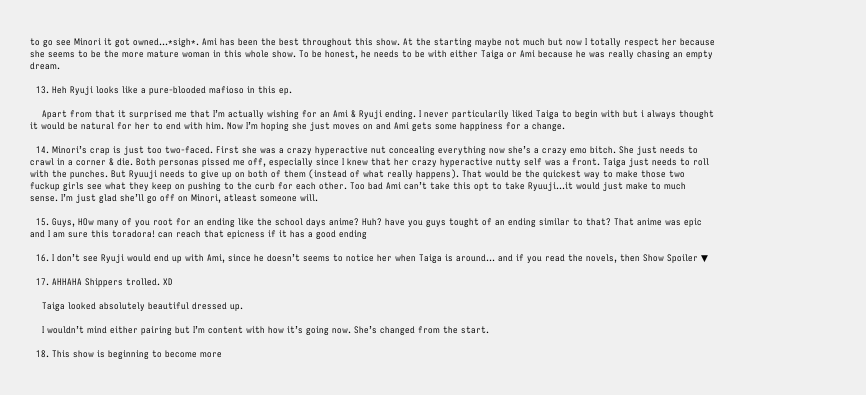to go see Minori it got owned…*sigh*. Ami has been the best throughout this show. At the starting maybe not much but now I totally respect her because she seems to be the more mature woman in this whole show. To be honest, he needs to be with either Taiga or Ami because he was really chasing an empty dream.

  13. Heh Ryuji looks like a pure-blooded mafioso in this ep.

    Apart from that it surprised me that I’m actually wishing for an Ami & Ryuji ending. I never particularily liked Taiga to begin with but i always thought it would be natural for her to end with him. Now I’m hoping she just moves on and Ami gets some happiness for a change.

  14. Minori’s crap is just too two-faced. First she was a crazy hyperactive nut concealing everything now she’s a crazy emo bitch. She just needs to crawl in a corner & die. Both personas pissed me off, especially since I knew that her crazy hyperactive nutty self was a front. Taiga just needs to roll with the punches. But Ryuuji needs to give up on both of them (instead of what really happens). That would be the quickest way to make those two fuckup girls see what they keep on pushing to the curb for each other. Too bad Ami can’t take this opt to take Ryuuji…it would just make to much sense. I’m just glad she’ll go off on Minori, atleast someone will.

  15. Guys, HOw many of you root for an ending like the school days anime? Huh? have you guys tought of an ending similar to that? That anime was epic and I am sure this toradora! can reach that epicness if it has a good ending

  16. I don’t see Ryuji would end up with Ami, since he doesn’t seems to notice her when Taiga is around… and if you read the novels, then Show Spoiler ▼

  17. AHHAHA Shippers trolled. XD

    Taiga looked absolutely beautiful dressed up.

    I wouldn’t mind either pairing but I’m content with how it’s going now. She’s changed from the start.

  18. This show is beginning to become more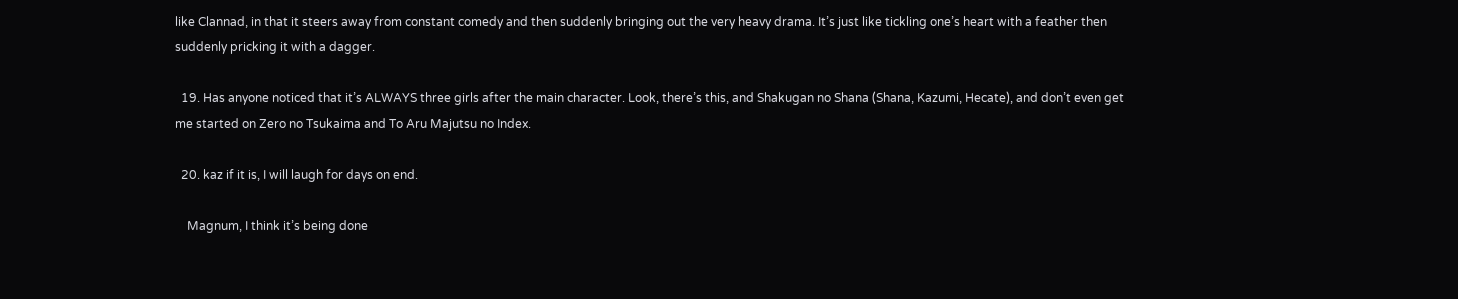like Clannad, in that it steers away from constant comedy and then suddenly bringing out the very heavy drama. It’s just like tickling one’s heart with a feather then suddenly pricking it with a dagger.

  19. Has anyone noticed that it’s ALWAYS three girls after the main character. Look, there’s this, and Shakugan no Shana (Shana, Kazumi, Hecate), and don’t even get me started on Zero no Tsukaima and To Aru Majutsu no Index.

  20. kaz if it is, I will laugh for days on end.

    Magnum, I think it’s being done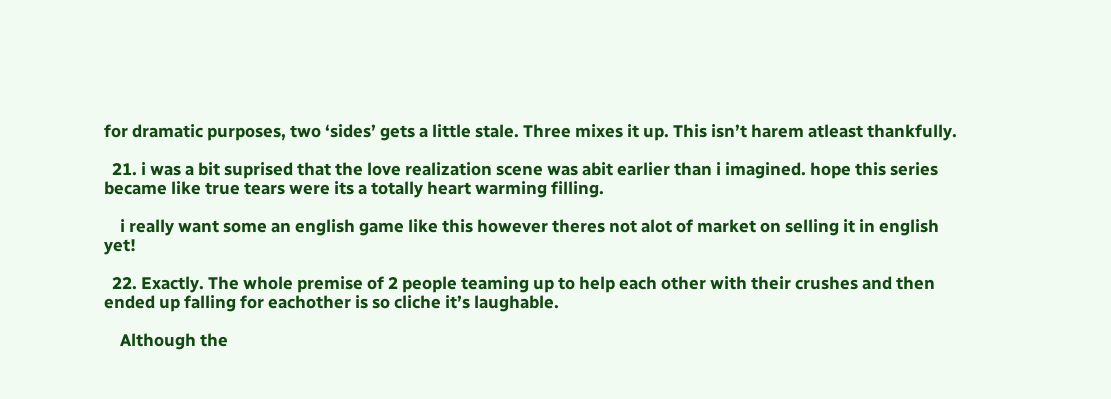for dramatic purposes, two ‘sides’ gets a little stale. Three mixes it up. This isn’t harem atleast thankfully.

  21. i was a bit suprised that the love realization scene was abit earlier than i imagined. hope this series became like true tears were its a totally heart warming filling.

    i really want some an english game like this however theres not alot of market on selling it in english yet!

  22. Exactly. The whole premise of 2 people teaming up to help each other with their crushes and then ended up falling for eachother is so cliche it’s laughable.

    Although the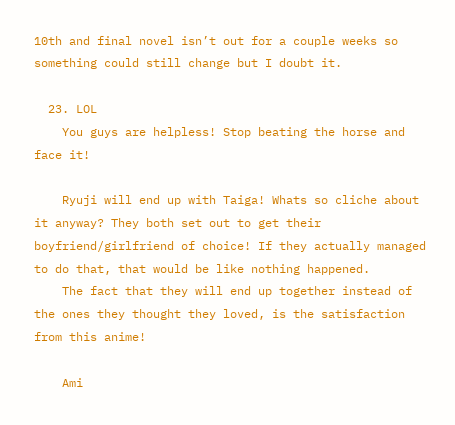10th and final novel isn’t out for a couple weeks so something could still change but I doubt it.

  23. LOL
    You guys are helpless! Stop beating the horse and face it!

    Ryuji will end up with Taiga! Whats so cliche about it anyway? They both set out to get their boyfriend/girlfriend of choice! If they actually managed to do that, that would be like nothing happened.
    The fact that they will end up together instead of the ones they thought they loved, is the satisfaction from this anime!

    Ami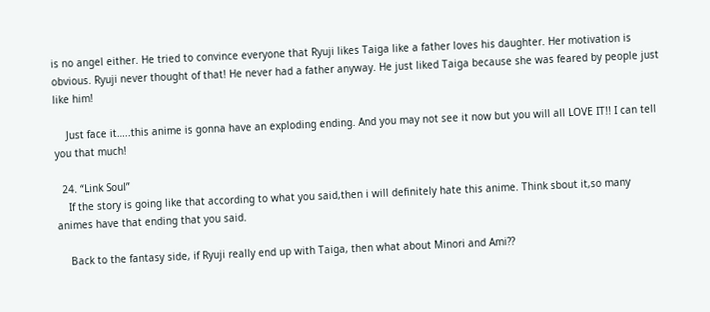is no angel either. He tried to convince everyone that Ryuji likes Taiga like a father loves his daughter. Her motivation is obvious. Ryuji never thought of that! He never had a father anyway. He just liked Taiga because she was feared by people just like him!

    Just face it…..this anime is gonna have an exploding ending. And you may not see it now but you will all LOVE IT!! I can tell you that much!

  24. “Link Soul”
    If the story is going like that according to what you said,then i will definitely hate this anime. Think sbout it,so many animes have that ending that you said.

    Back to the fantasy side, if Ryuji really end up with Taiga, then what about Minori and Ami??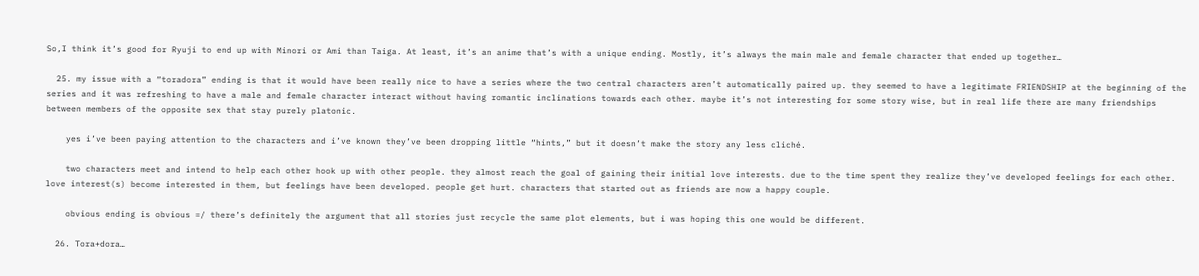So,I think it’s good for Ryuji to end up with Minori or Ami than Taiga. At least, it’s an anime that’s with a unique ending. Mostly, it’s always the main male and female character that ended up together…

  25. my issue with a “toradora” ending is that it would have been really nice to have a series where the two central characters aren’t automatically paired up. they seemed to have a legitimate FRIENDSHIP at the beginning of the series and it was refreshing to have a male and female character interact without having romantic inclinations towards each other. maybe it’s not interesting for some story wise, but in real life there are many friendships between members of the opposite sex that stay purely platonic.

    yes i’ve been paying attention to the characters and i’ve known they’ve been dropping little “hints,” but it doesn’t make the story any less cliché.

    two characters meet and intend to help each other hook up with other people. they almost reach the goal of gaining their initial love interests. due to the time spent they realize they’ve developed feelings for each other. love interest(s) become interested in them, but feelings have been developed. people get hurt. characters that started out as friends are now a happy couple.

    obvious ending is obvious =/ there’s definitely the argument that all stories just recycle the same plot elements, but i was hoping this one would be different.

  26. Tora+dora…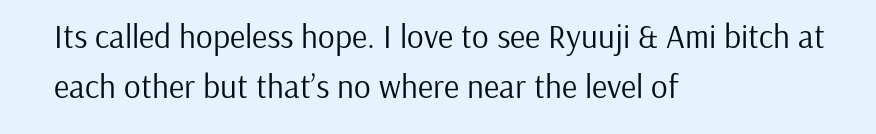Its called hopeless hope. I love to see Ryuuji & Ami bitch at each other but that’s no where near the level of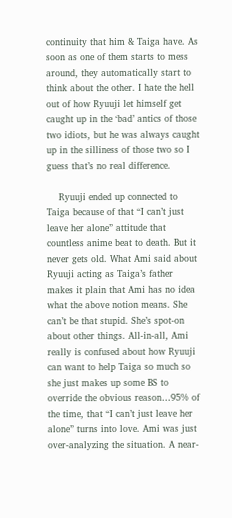continuity that him & Taiga have. As soon as one of them starts to mess around, they automatically start to think about the other. I hate the hell out of how Ryuuji let himself get caught up in the ‘bad’ antics of those two idiots, but he was always caught up in the silliness of those two so I guess that’s no real difference.

    Ryuuji ended up connected to Taiga because of that “I can’t just leave her alone” attitude that countless anime beat to death. But it never gets old. What Ami said about Ryuuji acting as Taiga’s father makes it plain that Ami has no idea what the above notion means. She can’t be that stupid. She’s spot-on about other things. All-in-all, Ami really is confused about how Ryuuji can want to help Taiga so much so she just makes up some BS to override the obvious reason…95% of the time, that “I can’t just leave her alone” turns into love. Ami was just over-analyzing the situation. A near-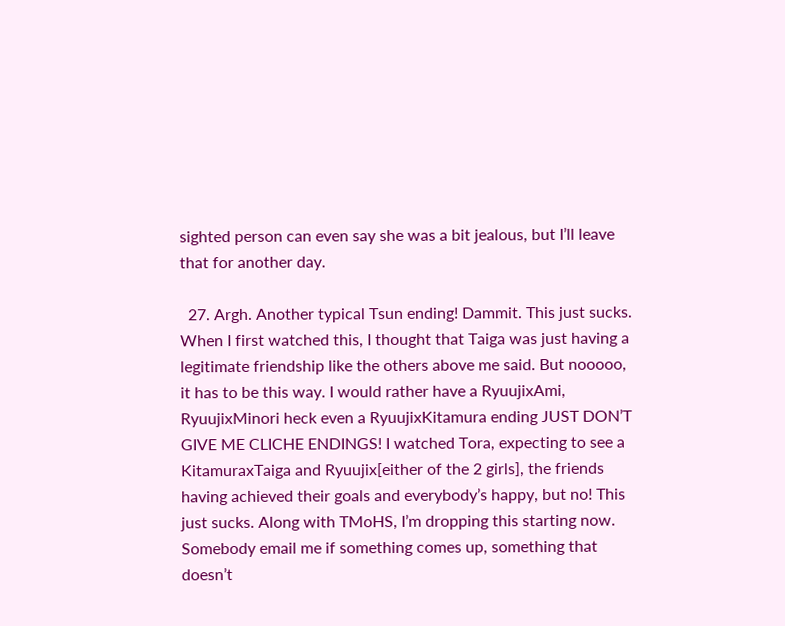sighted person can even say she was a bit jealous, but I’ll leave that for another day.

  27. Argh. Another typical Tsun ending! Dammit. This just sucks. When I first watched this, I thought that Taiga was just having a legitimate friendship like the others above me said. But nooooo, it has to be this way. I would rather have a RyuujixAmi, RyuujixMinori heck even a RyuujixKitamura ending JUST DON’T GIVE ME CLICHE ENDINGS! I watched Tora, expecting to see a KitamuraxTaiga and Ryuujix[either of the 2 girls], the friends having achieved their goals and everybody’s happy, but no! This just sucks. Along with TMoHS, I’m dropping this starting now. Somebody email me if something comes up, something that doesn’t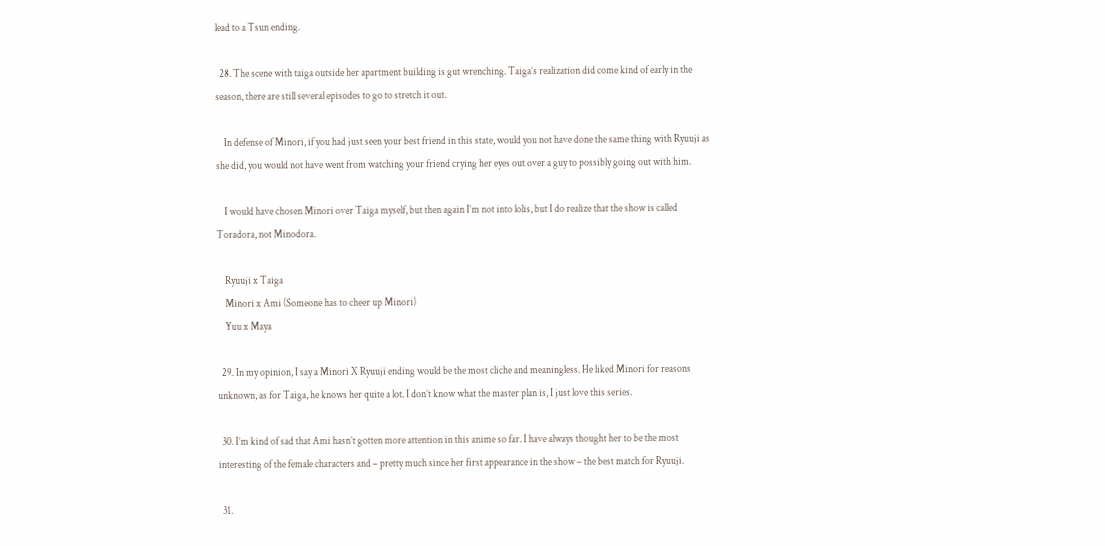lead to a Tsun ending.

  28. The scene with taiga outside her apartment building is gut wrenching. Taiga’s realization did come kind of early in the season, there are still several episodes to go to stretch it out.

    In defense of Minori, if you had just seen your best friend in this state, would you not have done the same thing with Ryuuji as she did, you would not have went from watching your friend crying her eyes out over a guy to possibly going out with him.

    I would have chosen Minori over Taiga myself, but then again I’m not into lolis, but I do realize that the show is called Toradora, not Minodora.

    Ryuuji x Taiga
    Minori x Ami (Someone has to cheer up Minori)
    Yuu x Maya

  29. In my opinion, I say a Minori X Ryuuji ending would be the most cliche and meaningless. He liked Minori for reasons unknown, as for Taiga, he knows her quite a lot. I don’t know what the master plan is, I just love this series.

  30. I’m kind of sad that Ami hasn’t gotten more attention in this anime so far. I have always thought her to be the most interesting of the female characters and – pretty much since her first appearance in the show – the best match for Ryuuji.

  31.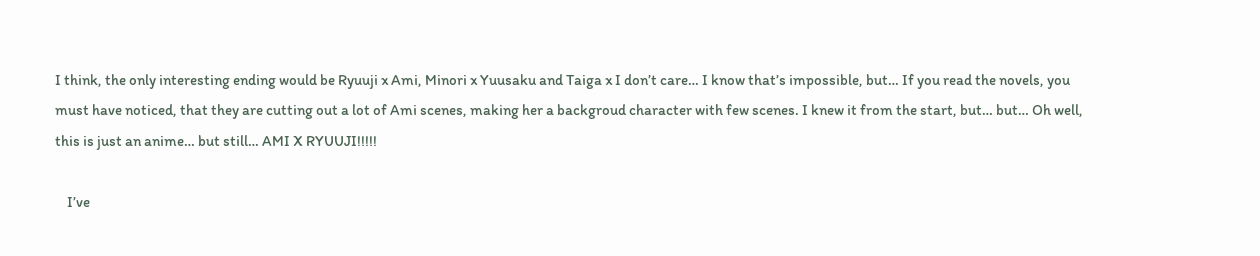I think, the only interesting ending would be Ryuuji x Ami, Minori x Yuusaku and Taiga x I don’t care… I know that’s impossible, but… If you read the novels, you must have noticed, that they are cutting out a lot of Ami scenes, making her a backgroud character with few scenes. I knew it from the start, but… but… Oh well, this is just an anime… but still… AMI X RYUUJI!!!!!

    I’ve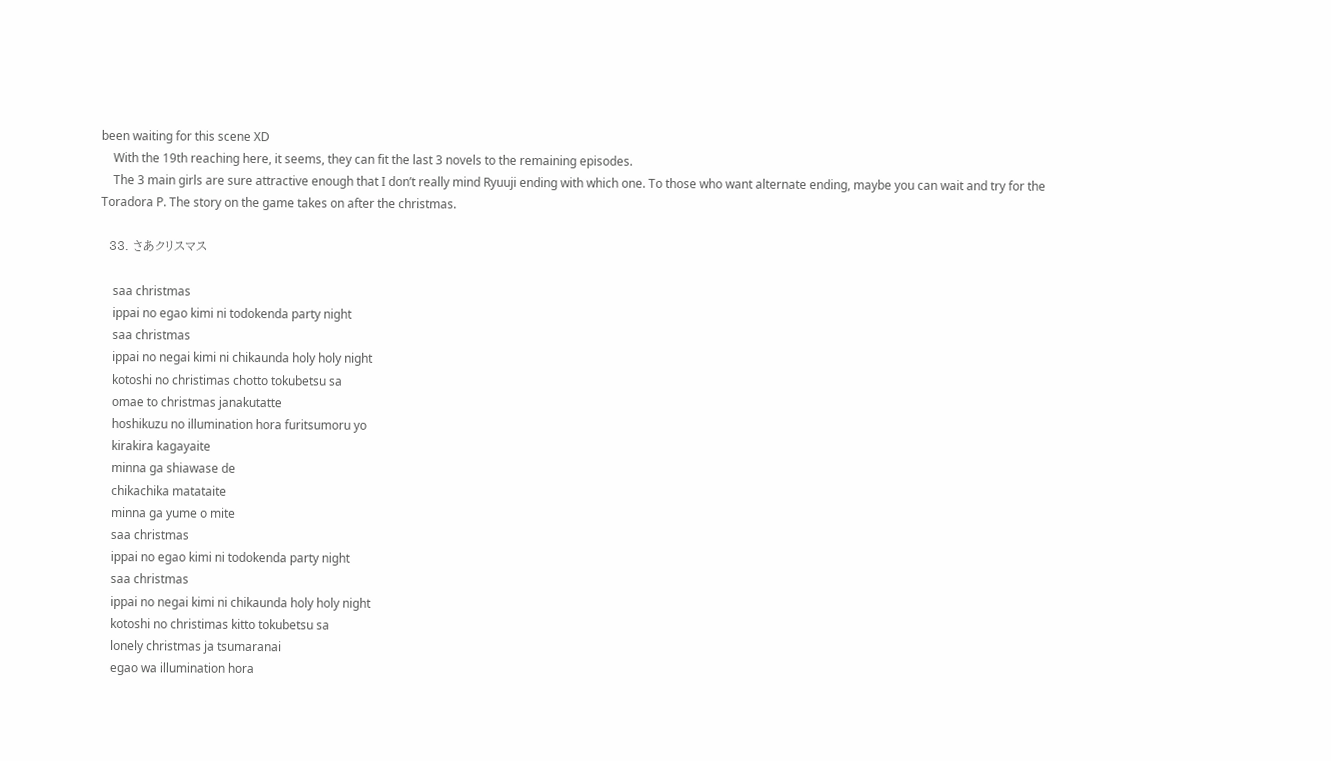been waiting for this scene XD
    With the 19th reaching here, it seems, they can fit the last 3 novels to the remaining episodes.
    The 3 main girls are sure attractive enough that I don’t really mind Ryuuji ending with which one. To those who want alternate ending, maybe you can wait and try for the Toradora P. The story on the game takes on after the christmas.

  33. さあクリスマス

    saa christmas
    ippai no egao kimi ni todokenda party night
    saa christmas
    ippai no negai kimi ni chikaunda holy holy night
    kotoshi no christimas chotto tokubetsu sa
    omae to christmas janakutatte
    hoshikuzu no illumination hora furitsumoru yo
    kirakira kagayaite
    minna ga shiawase de
    chikachika matataite
    minna ga yume o mite
    saa christmas
    ippai no egao kimi ni todokenda party night
    saa christmas
    ippai no negai kimi ni chikaunda holy holy night
    kotoshi no christimas kitto tokubetsu sa
    lonely christmas ja tsumaranai
    egao wa illumination hora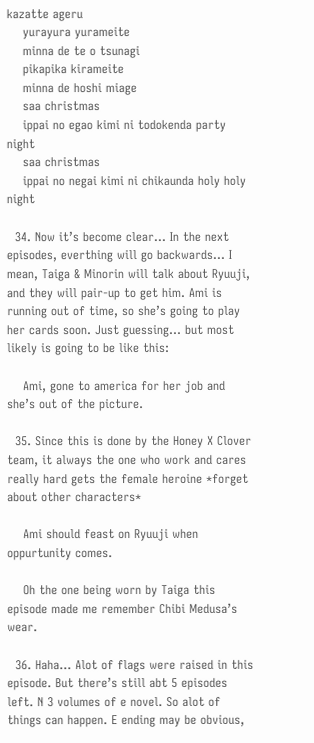kazatte ageru
    yurayura yurameite
    minna de te o tsunagi
    pikapika kirameite
    minna de hoshi miage
    saa christmas
    ippai no egao kimi ni todokenda party night
    saa christmas
    ippai no negai kimi ni chikaunda holy holy night

  34. Now it’s become clear… In the next episodes, everthing will go backwards… I mean, Taiga & Minorin will talk about Ryuuji, and they will pair-up to get him. Ami is running out of time, so she’s going to play her cards soon. Just guessing… but most likely is going to be like this:

    Ami, gone to america for her job and she’s out of the picture.

  35. Since this is done by the Honey X Clover team, it always the one who work and cares really hard gets the female heroine *forget about other characters*

    Ami should feast on Ryuuji when oppurtunity comes.

    Oh the one being worn by Taiga this episode made me remember Chibi Medusa’s wear.

  36. Haha… Alot of flags were raised in this episode. But there’s still abt 5 episodes left. N 3 volumes of e novel. So alot of things can happen. E ending may be obvious,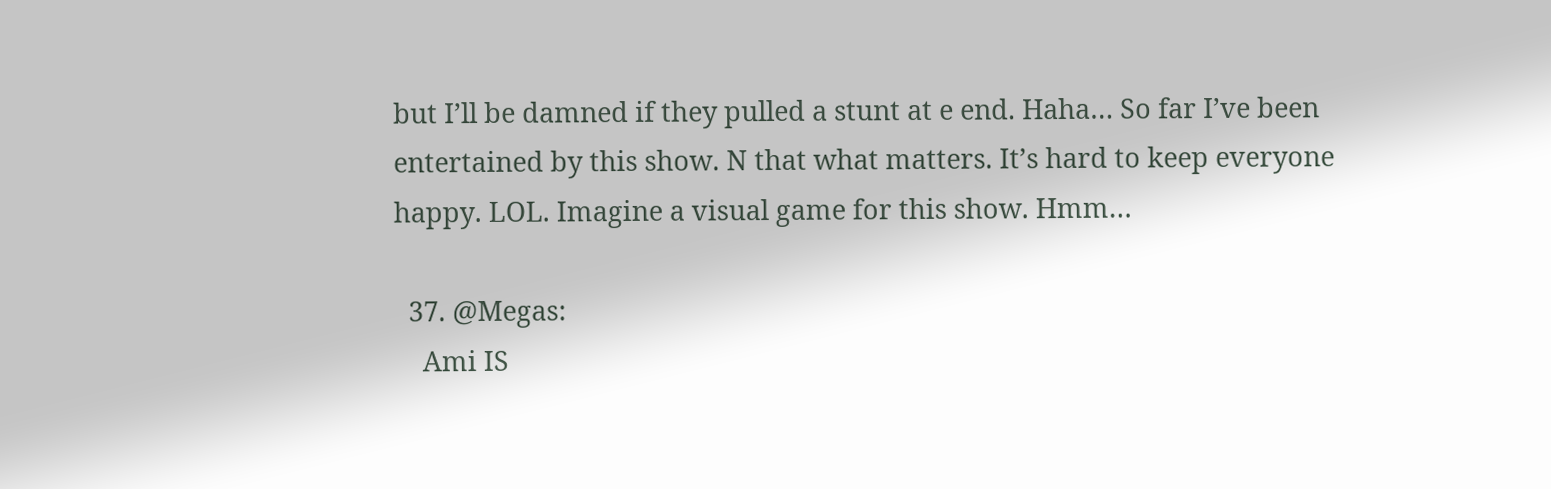but I’ll be damned if they pulled a stunt at e end. Haha… So far I’ve been entertained by this show. N that what matters. It’s hard to keep everyone happy. LOL. Imagine a visual game for this show. Hmm…

  37. @Megas:
    Ami IS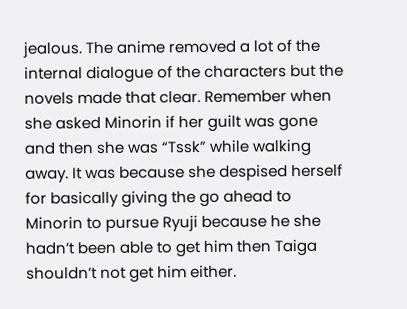jealous. The anime removed a lot of the internal dialogue of the characters but the novels made that clear. Remember when she asked Minorin if her guilt was gone and then she was “Tssk” while walking away. It was because she despised herself for basically giving the go ahead to Minorin to pursue Ryuji because he she hadn’t been able to get him then Taiga shouldn’t not get him either.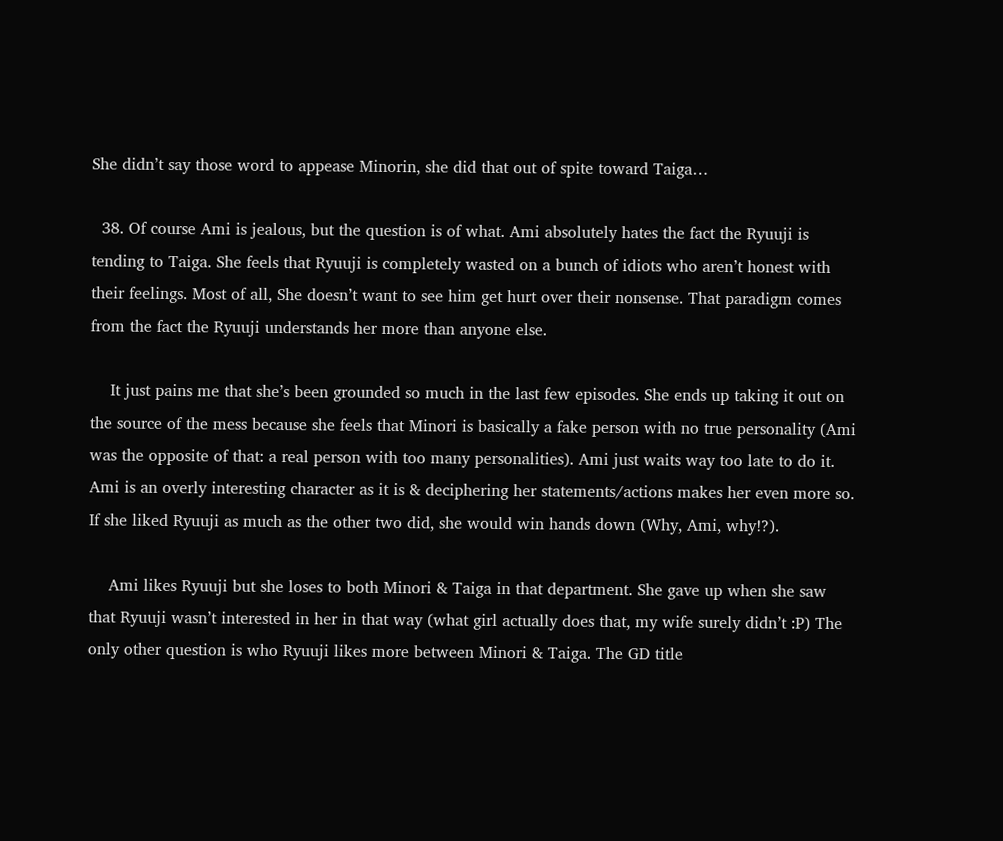She didn’t say those word to appease Minorin, she did that out of spite toward Taiga…

  38. Of course Ami is jealous, but the question is of what. Ami absolutely hates the fact the Ryuuji is tending to Taiga. She feels that Ryuuji is completely wasted on a bunch of idiots who aren’t honest with their feelings. Most of all, She doesn’t want to see him get hurt over their nonsense. That paradigm comes from the fact the Ryuuji understands her more than anyone else.

    It just pains me that she’s been grounded so much in the last few episodes. She ends up taking it out on the source of the mess because she feels that Minori is basically a fake person with no true personality (Ami was the opposite of that: a real person with too many personalities). Ami just waits way too late to do it. Ami is an overly interesting character as it is & deciphering her statements/actions makes her even more so. If she liked Ryuuji as much as the other two did, she would win hands down (Why, Ami, why!?).

    Ami likes Ryuuji but she loses to both Minori & Taiga in that department. She gave up when she saw that Ryuuji wasn’t interested in her in that way (what girl actually does that, my wife surely didn’t :P) The only other question is who Ryuuji likes more between Minori & Taiga. The GD title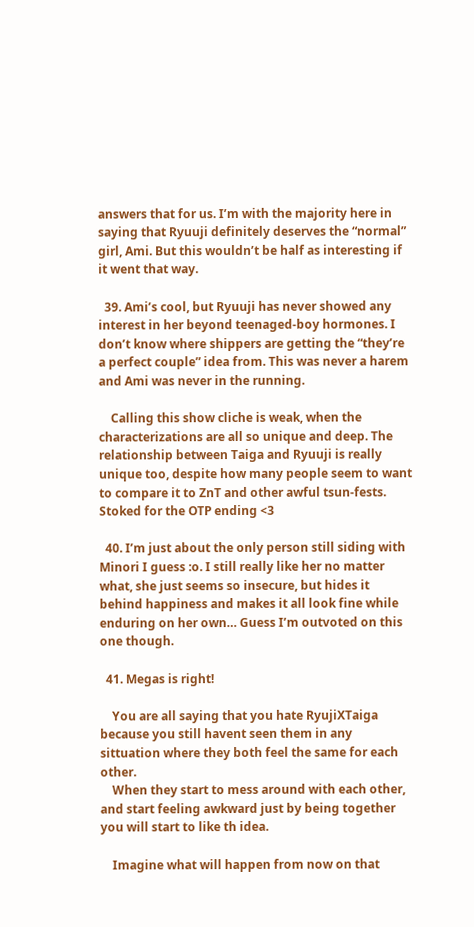answers that for us. I’m with the majority here in saying that Ryuuji definitely deserves the “normal” girl, Ami. But this wouldn’t be half as interesting if it went that way.

  39. Ami’s cool, but Ryuuji has never showed any interest in her beyond teenaged-boy hormones. I don’t know where shippers are getting the “they’re a perfect couple” idea from. This was never a harem and Ami was never in the running.

    Calling this show cliche is weak, when the characterizations are all so unique and deep. The relationship between Taiga and Ryuuji is really unique too, despite how many people seem to want to compare it to ZnT and other awful tsun-fests. Stoked for the OTP ending <3

  40. I’m just about the only person still siding with Minori I guess :o. I still really like her no matter what, she just seems so insecure, but hides it behind happiness and makes it all look fine while enduring on her own… Guess I’m outvoted on this one though.

  41. Megas is right!

    You are all saying that you hate RyujiXTaiga because you still havent seen them in any sittuation where they both feel the same for each other.
    When they start to mess around with each other, and start feeling awkward just by being together you will start to like th idea.

    Imagine what will happen from now on that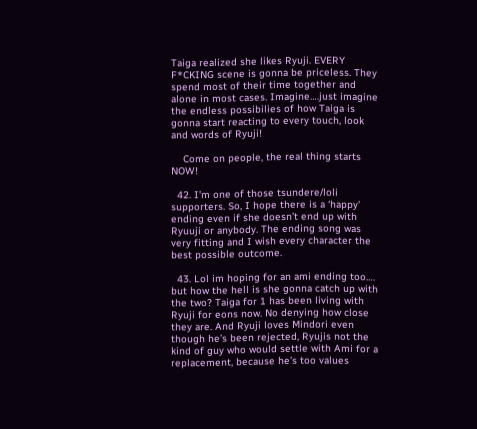Taiga realized she likes Ryuji. EVERY F*CKING scene is gonna be priceless. They spend most of their time together and alone in most cases. Imagine….just imagine the endless possibilies of how Taiga is gonna start reacting to every touch, look and words of Ryuji!

    Come on people, the real thing starts NOW!

  42. I’m one of those tsundere/loli supporters. So, I hope there is a ‘happy’ ending even if she doesn’t end up with Ryuuji or anybody. The ending song was very fitting and I wish every character the best possible outcome.

  43. Lol im hoping for an ami ending too…. but how the hell is she gonna catch up with the two? Taiga for 1 has been living with Ryuji for eons now. No denying how close they are. And Ryuji loves Mindori even though he’s been rejected, Ryujis not the kind of guy who would settle with Ami for a replacement, because he’s too values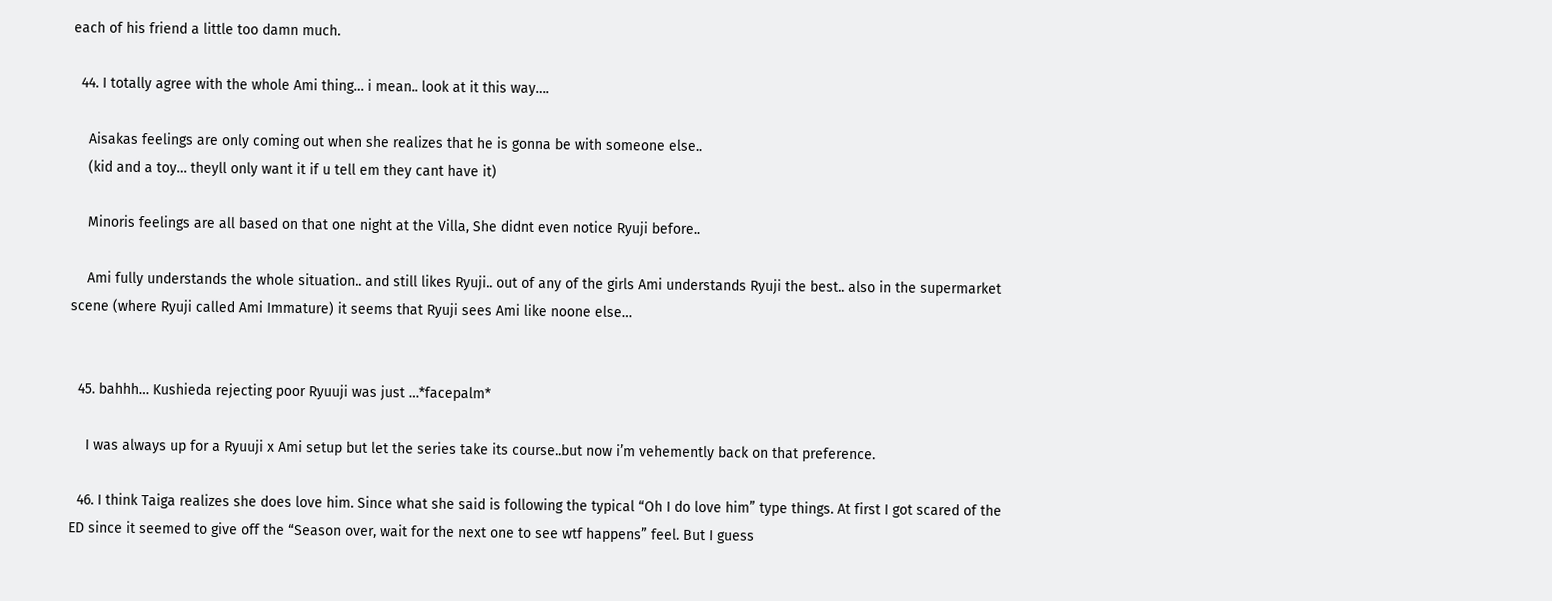each of his friend a little too damn much.

  44. I totally agree with the whole Ami thing… i mean.. look at it this way….

    Aisakas feelings are only coming out when she realizes that he is gonna be with someone else..
    (kid and a toy… theyll only want it if u tell em they cant have it)

    Minoris feelings are all based on that one night at the Villa, She didnt even notice Ryuji before..

    Ami fully understands the whole situation.. and still likes Ryuji.. out of any of the girls Ami understands Ryuji the best.. also in the supermarket scene (where Ryuji called Ami Immature) it seems that Ryuji sees Ami like noone else…


  45. bahhh… Kushieda rejecting poor Ryuuji was just …*facepalm*

    I was always up for a Ryuuji x Ami setup but let the series take its course..but now i’m vehemently back on that preference.

  46. I think Taiga realizes she does love him. Since what she said is following the typical “Oh I do love him” type things. At first I got scared of the ED since it seemed to give off the “Season over, wait for the next one to see wtf happens” feel. But I guess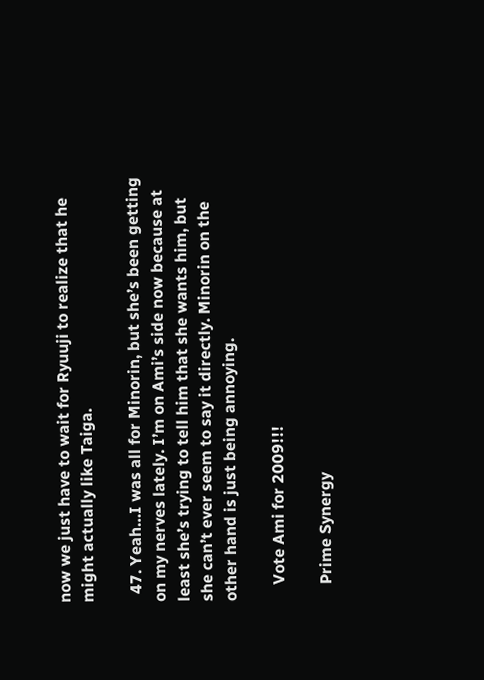now we just have to wait for Ryuuji to realize that he might actually like Taiga.

  47. Yeah…I was all for Minorin, but she’s been getting on my nerves lately. I’m on Ami’s side now because at least she’s trying to tell him that she wants him, but she can’t ever seem to say it directly. Minorin on the other hand is just being annoying.

    Vote Ami for 2009!!!

    Prime Synergy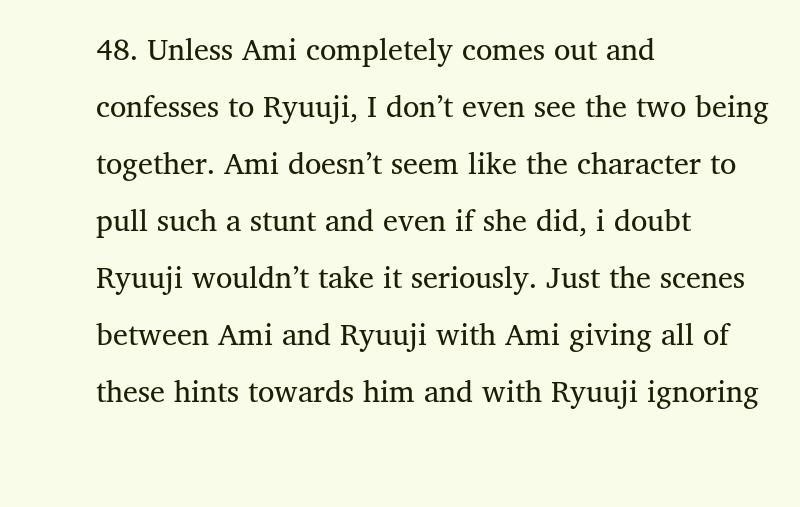48. Unless Ami completely comes out and confesses to Ryuuji, I don’t even see the two being together. Ami doesn’t seem like the character to pull such a stunt and even if she did, i doubt Ryuuji wouldn’t take it seriously. Just the scenes between Ami and Ryuuji with Ami giving all of these hints towards him and with Ryuuji ignoring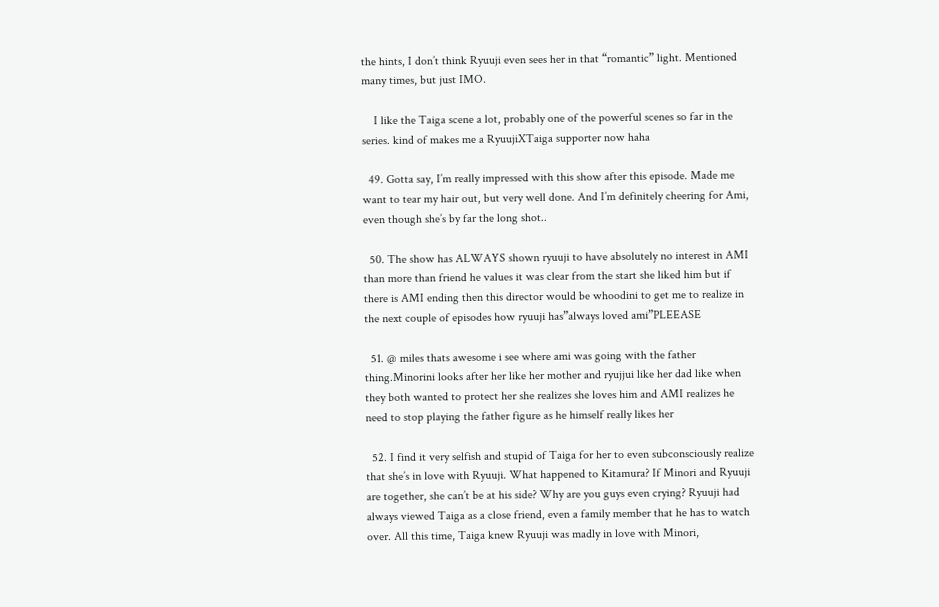the hints, I don’t think Ryuuji even sees her in that “romantic” light. Mentioned many times, but just IMO.

    I like the Taiga scene a lot, probably one of the powerful scenes so far in the series. kind of makes me a RyuujiXTaiga supporter now haha

  49. Gotta say, I’m really impressed with this show after this episode. Made me want to tear my hair out, but very well done. And I’m definitely cheering for Ami, even though she’s by far the long shot..

  50. The show has ALWAYS shown ryuuji to have absolutely no interest in AMI than more than friend he values it was clear from the start she liked him but if there is AMI ending then this director would be whoodini to get me to realize in the next couple of episodes how ryuuji has”always loved ami”PLEEASE

  51. @ miles thats awesome i see where ami was going with the father thing.Minorini looks after her like her mother and ryujjui like her dad like when they both wanted to protect her she realizes she loves him and AMI realizes he need to stop playing the father figure as he himself really likes her

  52. I find it very selfish and stupid of Taiga for her to even subconsciously realize that she’s in love with Ryuuji. What happened to Kitamura? If Minori and Ryuuji are together, she can’t be at his side? Why are you guys even crying? Ryuuji had always viewed Taiga as a close friend, even a family member that he has to watch over. All this time, Taiga knew Ryuuji was madly in love with Minori,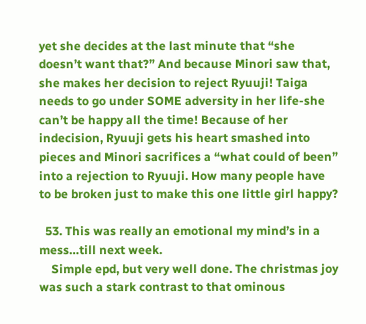yet she decides at the last minute that “she doesn’t want that?” And because Minori saw that, she makes her decision to reject Ryuuji! Taiga needs to go under SOME adversity in her life-she can’t be happy all the time! Because of her indecision, Ryuuji gets his heart smashed into pieces and Minori sacrifices a “what could of been” into a rejection to Ryuuji. How many people have to be broken just to make this one little girl happy?

  53. This was really an emotional my mind’s in a mess…till next week.
    Simple epd, but very well done. The christmas joy was such a stark contrast to that ominous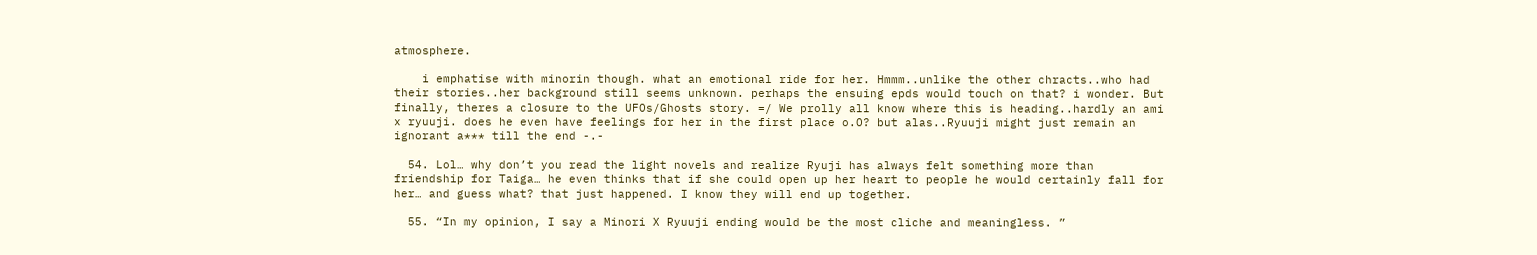atmosphere.

    i emphatise with minorin though. what an emotional ride for her. Hmmm..unlike the other chracts..who had their stories..her background still seems unknown. perhaps the ensuing epds would touch on that? i wonder. But finally, theres a closure to the UFOs/Ghosts story. =/ We prolly all know where this is heading..hardly an ami x ryuuji. does he even have feelings for her in the first place o.O? but alas..Ryuuji might just remain an ignorant a*** till the end -.-

  54. Lol… why don’t you read the light novels and realize Ryuji has always felt something more than friendship for Taiga… he even thinks that if she could open up her heart to people he would certainly fall for her… and guess what? that just happened. I know they will end up together.

  55. “In my opinion, I say a Minori X Ryuuji ending would be the most cliche and meaningless. ”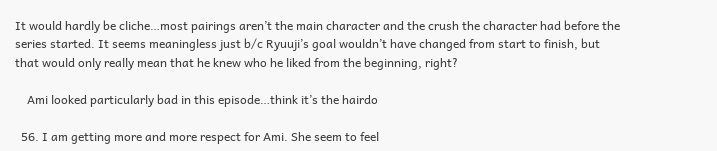It would hardly be cliche…most pairings aren’t the main character and the crush the character had before the series started. It seems meaningless just b/c Ryuuji’s goal wouldn’t have changed from start to finish, but that would only really mean that he knew who he liked from the beginning, right?

    Ami looked particularly bad in this episode…think it’s the hairdo

  56. I am getting more and more respect for Ami. She seem to feel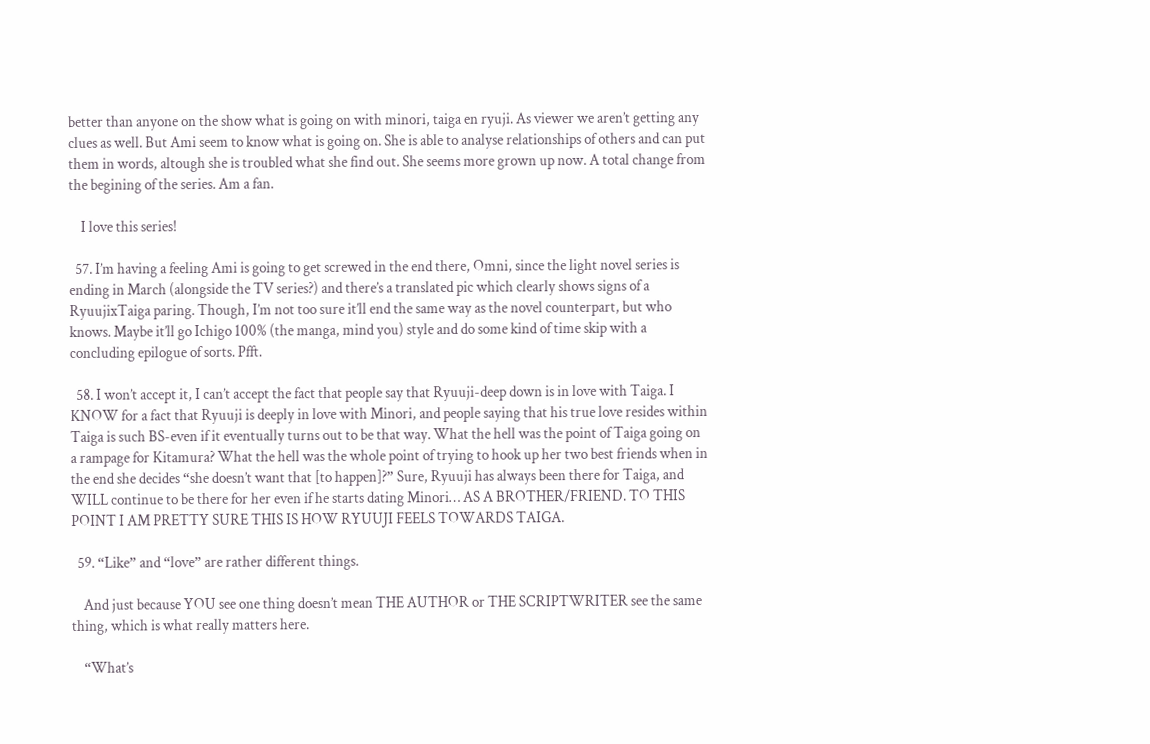better than anyone on the show what is going on with minori, taiga en ryuji. As viewer we aren’t getting any clues as well. But Ami seem to know what is going on. She is able to analyse relationships of others and can put them in words, altough she is troubled what she find out. She seems more grown up now. A total change from the begining of the series. Am a fan.

    I love this series!

  57. I’m having a feeling Ami is going to get screwed in the end there, Omni, since the light novel series is ending in March (alongside the TV series?) and there’s a translated pic which clearly shows signs of a RyuujixTaiga paring. Though, I’m not too sure it’ll end the same way as the novel counterpart, but who knows. Maybe it’ll go Ichigo 100% (the manga, mind you) style and do some kind of time skip with a concluding epilogue of sorts. Pfft.

  58. I won’t accept it, I can’t accept the fact that people say that Ryuuji-deep down is in love with Taiga. I KNOW for a fact that Ryuuji is deeply in love with Minori, and people saying that his true love resides within Taiga is such BS-even if it eventually turns out to be that way. What the hell was the point of Taiga going on a rampage for Kitamura? What the hell was the whole point of trying to hook up her two best friends when in the end she decides “she doesn’t want that [to happen]?” Sure, Ryuuji has always been there for Taiga, and WILL continue to be there for her even if he starts dating Minori… AS A BROTHER/FRIEND. TO THIS POINT I AM PRETTY SURE THIS IS HOW RYUUJI FEELS TOWARDS TAIGA.

  59. “Like” and “love” are rather different things.

    And just because YOU see one thing doesn’t mean THE AUTHOR or THE SCRIPTWRITER see the same thing, which is what really matters here.

    “What’s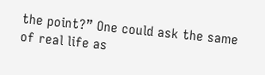the point?” One could ask the same of real life as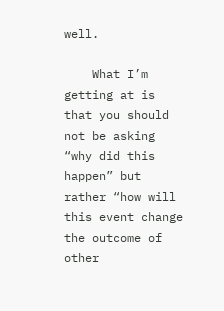well.

    What I’m getting at is that you should not be asking “why did this happen” but rather “how will this event change the outcome of other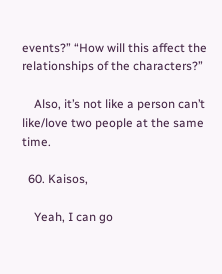events?” “How will this affect the relationships of the characters?”

    Also, it’s not like a person can’t like/love two people at the same time.

  60. Kaisos,

    Yeah, I can go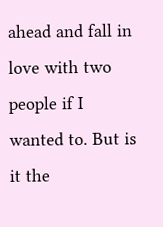ahead and fall in love with two people if I wanted to. But is it the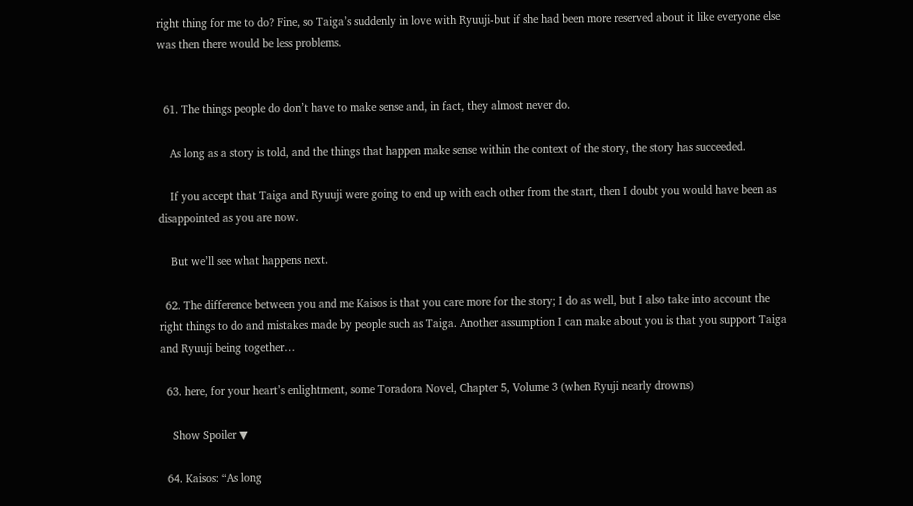right thing for me to do? Fine, so Taiga’s suddenly in love with Ryuuji-but if she had been more reserved about it like everyone else was then there would be less problems.


  61. The things people do don’t have to make sense and, in fact, they almost never do.

    As long as a story is told, and the things that happen make sense within the context of the story, the story has succeeded.

    If you accept that Taiga and Ryuuji were going to end up with each other from the start, then I doubt you would have been as disappointed as you are now.

    But we’ll see what happens next.

  62. The difference between you and me Kaisos is that you care more for the story; I do as well, but I also take into account the right things to do and mistakes made by people such as Taiga. Another assumption I can make about you is that you support Taiga and Ryuuji being together…

  63. here, for your heart’s enlightment, some Toradora Novel, Chapter 5, Volume 3 (when Ryuji nearly drowns)

    Show Spoiler ▼

  64. Kaisos: “As long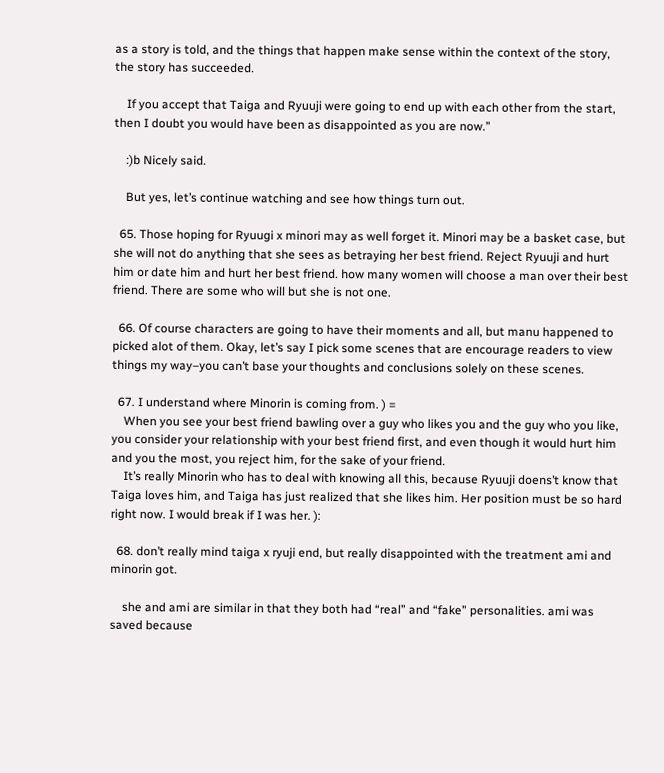as a story is told, and the things that happen make sense within the context of the story, the story has succeeded.

    If you accept that Taiga and Ryuuji were going to end up with each other from the start, then I doubt you would have been as disappointed as you are now.”

    :)b Nicely said.

    But yes, let’s continue watching and see how things turn out.

  65. Those hoping for Ryuugi x minori may as well forget it. Minori may be a basket case, but she will not do anything that she sees as betraying her best friend. Reject Ryuuji and hurt him or date him and hurt her best friend. how many women will choose a man over their best friend. There are some who will but she is not one.

  66. Of course characters are going to have their moments and all, but manu happened to picked alot of them. Okay, let’s say I pick some scenes that are encourage readers to view things my way–you can’t base your thoughts and conclusions solely on these scenes.

  67. I understand where Minorin is coming from. ) =
    When you see your best friend bawling over a guy who likes you and the guy who you like, you consider your relationship with your best friend first, and even though it would hurt him and you the most, you reject him, for the sake of your friend.
    It’s really Minorin who has to deal with knowing all this, because Ryuuji doens’t know that Taiga loves him, and Taiga has just realized that she likes him. Her position must be so hard right now. I would break if I was her. ):

  68. don’t really mind taiga x ryuji end, but really disappointed with the treatment ami and minorin got.

    she and ami are similar in that they both had “real” and “fake” personalities. ami was saved because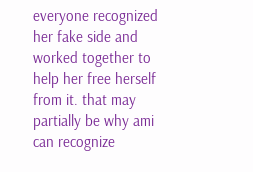everyone recognized her fake side and worked together to help her free herself from it. that may partially be why ami can recognize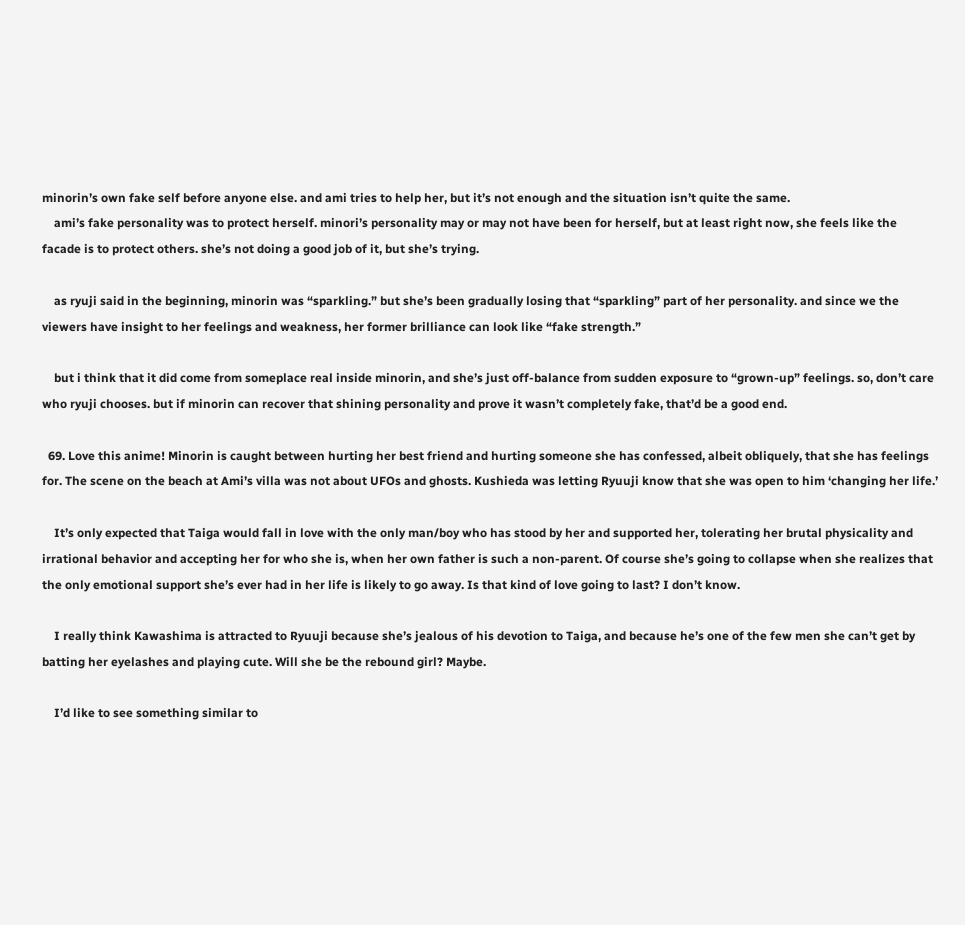minorin’s own fake self before anyone else. and ami tries to help her, but it’s not enough and the situation isn’t quite the same.
    ami’s fake personality was to protect herself. minori’s personality may or may not have been for herself, but at least right now, she feels like the facade is to protect others. she’s not doing a good job of it, but she’s trying.

    as ryuji said in the beginning, minorin was “sparkling.” but she’s been gradually losing that “sparkling” part of her personality. and since we the viewers have insight to her feelings and weakness, her former brilliance can look like “fake strength.”

    but i think that it did come from someplace real inside minorin, and she’s just off-balance from sudden exposure to “grown-up” feelings. so, don’t care who ryuji chooses. but if minorin can recover that shining personality and prove it wasn’t completely fake, that’d be a good end.

  69. Love this anime! Minorin is caught between hurting her best friend and hurting someone she has confessed, albeit obliquely, that she has feelings for. The scene on the beach at Ami’s villa was not about UFOs and ghosts. Kushieda was letting Ryuuji know that she was open to him ‘changing her life.’

    It’s only expected that Taiga would fall in love with the only man/boy who has stood by her and supported her, tolerating her brutal physicality and irrational behavior and accepting her for who she is, when her own father is such a non-parent. Of course she’s going to collapse when she realizes that the only emotional support she’s ever had in her life is likely to go away. Is that kind of love going to last? I don’t know.

    I really think Kawashima is attracted to Ryuuji because she’s jealous of his devotion to Taiga, and because he’s one of the few men she can’t get by batting her eyelashes and playing cute. Will she be the rebound girl? Maybe.

    I’d like to see something similar to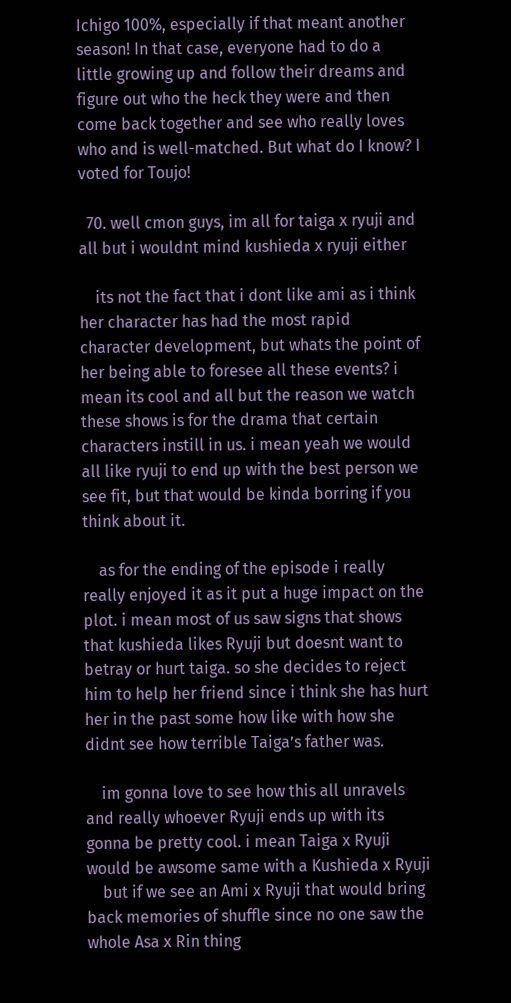Ichigo 100%, especially if that meant another season! In that case, everyone had to do a little growing up and follow their dreams and figure out who the heck they were and then come back together and see who really loves who and is well-matched. But what do I know? I voted for Toujo!

  70. well cmon guys, im all for taiga x ryuji and all but i wouldnt mind kushieda x ryuji either

    its not the fact that i dont like ami as i think her character has had the most rapid character development, but whats the point of her being able to foresee all these events? i mean its cool and all but the reason we watch these shows is for the drama that certain characters instill in us. i mean yeah we would all like ryuji to end up with the best person we see fit, but that would be kinda borring if you think about it.

    as for the ending of the episode i really really enjoyed it as it put a huge impact on the plot. i mean most of us saw signs that shows that kushieda likes Ryuji but doesnt want to betray or hurt taiga. so she decides to reject him to help her friend since i think she has hurt her in the past some how like with how she didnt see how terrible Taiga’s father was.

    im gonna love to see how this all unravels and really whoever Ryuji ends up with its gonna be pretty cool. i mean Taiga x Ryuji would be awsome same with a Kushieda x Ryuji
    but if we see an Ami x Ryuji that would bring back memories of shuffle since no one saw the whole Asa x Rin thing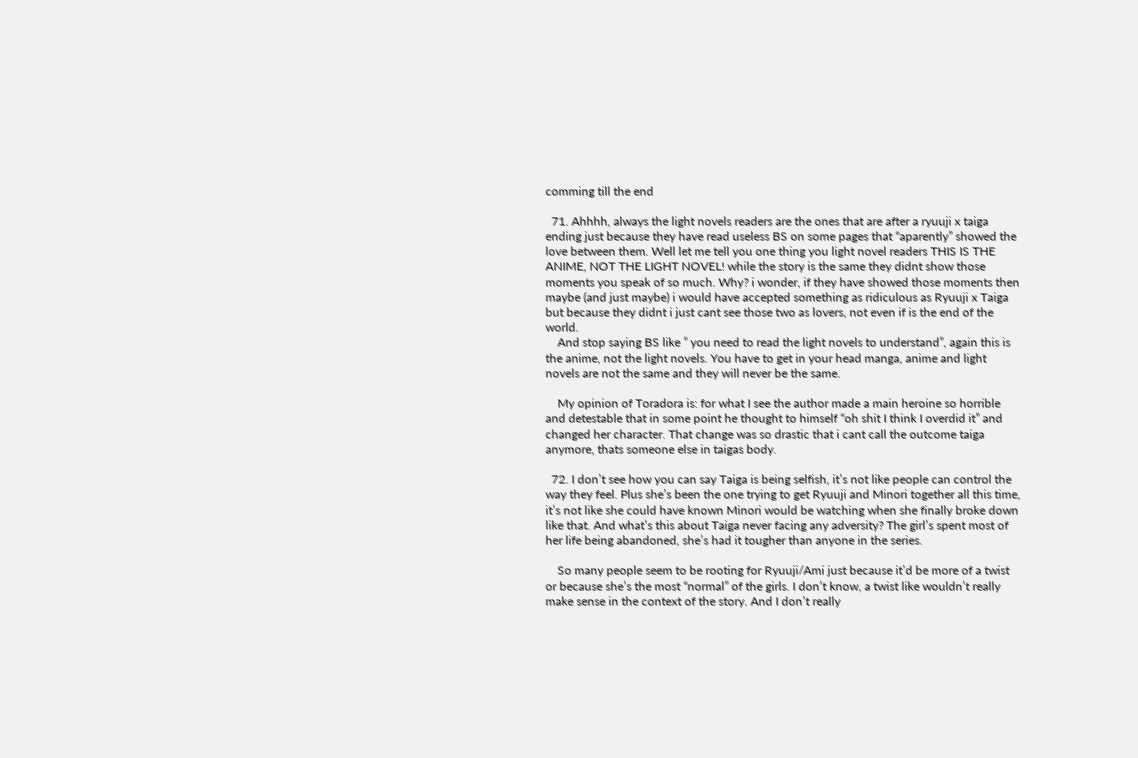comming till the end

  71. Ahhhh, always the light novels readers are the ones that are after a ryuuji x taiga ending just because they have read useless BS on some pages that “aparently” showed the love between them. Well let me tell you one thing you light novel readers THIS IS THE ANIME, NOT THE LIGHT NOVEL! while the story is the same they didnt show those moments you speak of so much. Why? i wonder, if they have showed those moments then maybe (and just maybe) i would have accepted something as ridiculous as Ryuuji x Taiga but because they didnt i just cant see those two as lovers, not even if is the end of the world.
    And stop saying BS like ” you need to read the light novels to understand”, again this is the anime, not the light novels. You have to get in your head manga, anime and light novels are not the same and they will never be the same.

    My opinion of Toradora is: for what I see the author made a main heroine so horrible and detestable that in some point he thought to himself “oh shit I think I overdid it” and changed her character. That change was so drastic that i cant call the outcome taiga anymore, thats someone else in taigas body.

  72. I don’t see how you can say Taiga is being selfish, it’s not like people can control the way they feel. Plus she’s been the one trying to get Ryuuji and Minori together all this time, it’s not like she could have known Minori would be watching when she finally broke down like that. And what’s this about Taiga never facing any adversity? The girl’s spent most of her life being abandoned, she’s had it tougher than anyone in the series.

    So many people seem to be rooting for Ryuuji/Ami just because it’d be more of a twist or because she’s the most “normal” of the girls. I don’t know, a twist like wouldn’t really make sense in the context of the story. And I don’t really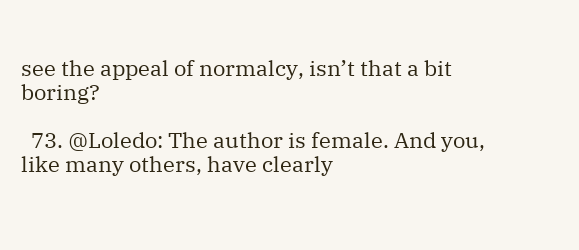see the appeal of normalcy, isn’t that a bit boring?

  73. @Loledo: The author is female. And you, like many others, have clearly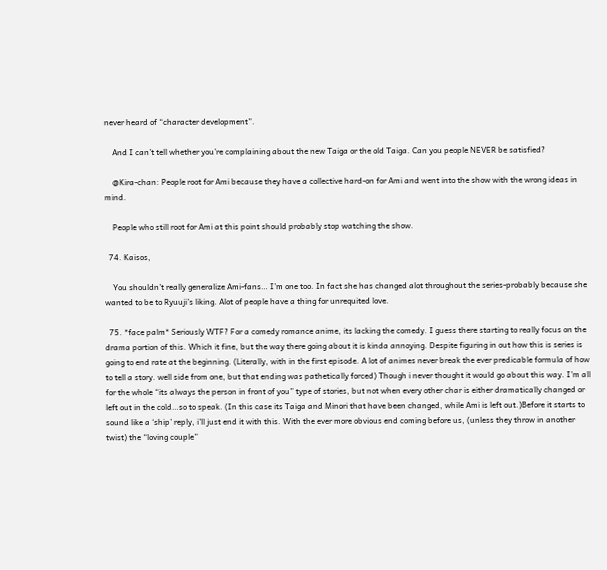never heard of “character development”.

    And I can’t tell whether you’re complaining about the new Taiga or the old Taiga. Can you people NEVER be satisfied?

    @Kira-chan: People root for Ami because they have a collective hard-on for Ami and went into the show with the wrong ideas in mind.

    People who still root for Ami at this point should probably stop watching the show.

  74. Kaisos,

    You shouldn’t really generalize Ami-fans… I’m one too. In fact she has changed alot throughout the series-probably because she wanted to be to Ryuuji’s liking. Alot of people have a thing for unrequited love.

  75. *face palm* Seriously WTF? For a comedy romance anime, its lacking the comedy. I guess there starting to really focus on the drama portion of this. Which it fine, but the way there going about it is kinda annoying. Despite figuring in out how this is series is going to end rate at the beginning. (Literally, with in the first episode. A lot of animes never break the ever predicable formula of how to tell a story. well side from one, but that ending was pathetically forced) Though i never thought it would go about this way. I’m all for the whole “its always the person in front of you” type of stories, but not when every other char is either dramatically changed or left out in the cold…so to speak. (In this case its Taiga and Minori that have been changed, while Ami is left out.)Before it starts to sound like a ‘ship’ reply, i’ll just end it with this. With the ever more obvious end coming before us, (unless they throw in another twist) the “loving couple”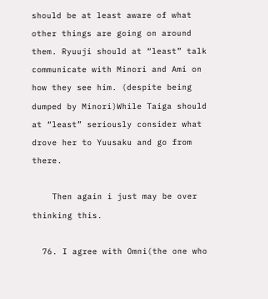should be at least aware of what other things are going on around them. Ryuuji should at “least” talk communicate with Minori and Ami on how they see him. (despite being dumped by Minori)While Taiga should at “least” seriously consider what drove her to Yuusaku and go from there.

    Then again i just may be over thinking this.

  76. I agree with Omni(the one who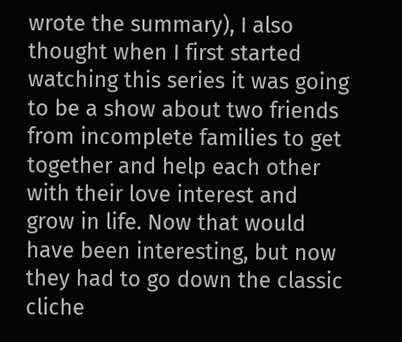wrote the summary), I also thought when I first started watching this series it was going to be a show about two friends from incomplete families to get together and help each other with their love interest and grow in life. Now that would have been interesting, but now they had to go down the classic cliche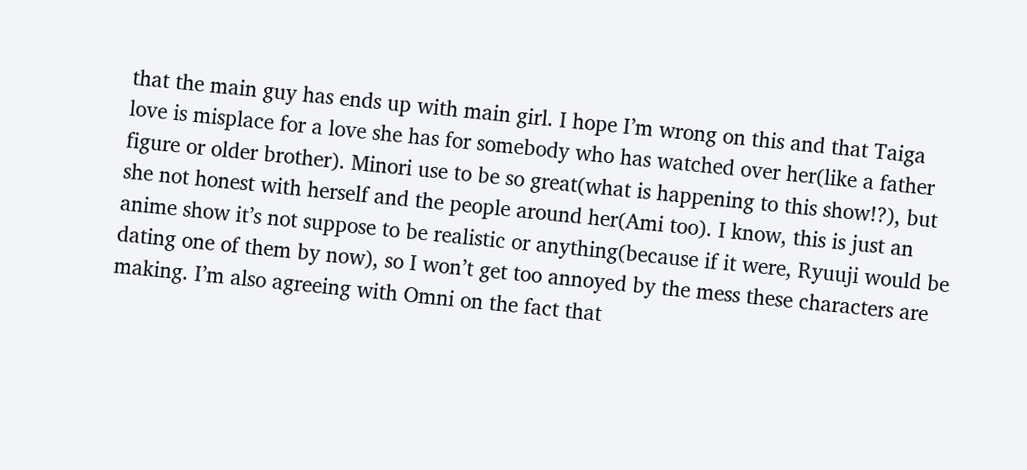that the main guy has ends up with main girl. I hope I’m wrong on this and that Taiga love is misplace for a love she has for somebody who has watched over her(like a father figure or older brother). Minori use to be so great(what is happening to this show!?), but she not honest with herself and the people around her(Ami too). I know, this is just an anime show it’s not suppose to be realistic or anything(because if it were, Ryuuji would be dating one of them by now), so I won’t get too annoyed by the mess these characters are making. I’m also agreeing with Omni on the fact that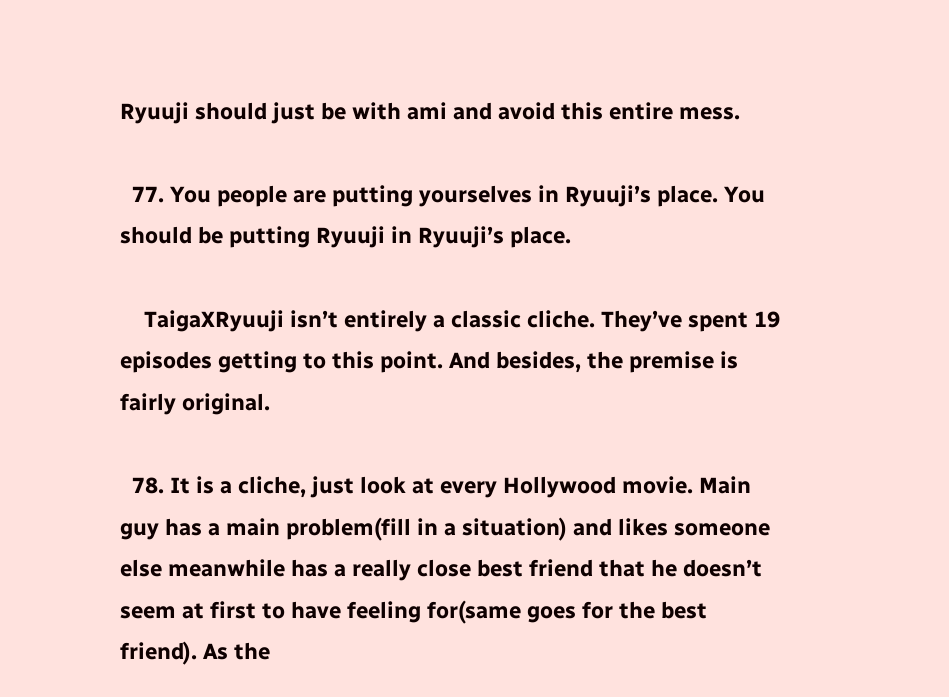Ryuuji should just be with ami and avoid this entire mess.

  77. You people are putting yourselves in Ryuuji’s place. You should be putting Ryuuji in Ryuuji’s place.

    TaigaXRyuuji isn’t entirely a classic cliche. They’ve spent 19 episodes getting to this point. And besides, the premise is fairly original.

  78. It is a cliche, just look at every Hollywood movie. Main guy has a main problem(fill in a situation) and likes someone else meanwhile has a really close best friend that he doesn’t seem at first to have feeling for(same goes for the best friend). As the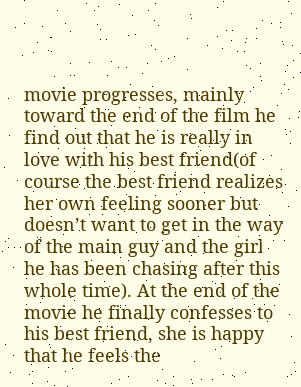movie progresses, mainly toward the end of the film he find out that he is really in love with his best friend(of course the best friend realizes her own feeling sooner but doesn’t want to get in the way of the main guy and the girl he has been chasing after this whole time). At the end of the movie he finally confesses to his best friend, she is happy that he feels the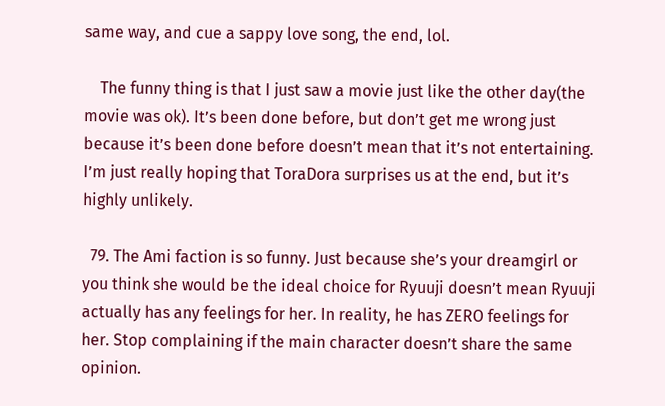same way, and cue a sappy love song, the end, lol.

    The funny thing is that I just saw a movie just like the other day(the movie was ok). It’s been done before, but don’t get me wrong just because it’s been done before doesn’t mean that it’s not entertaining. I’m just really hoping that ToraDora surprises us at the end, but it’s highly unlikely.

  79. The Ami faction is so funny. Just because she’s your dreamgirl or you think she would be the ideal choice for Ryuuji doesn’t mean Ryuuji actually has any feelings for her. In reality, he has ZERO feelings for her. Stop complaining if the main character doesn’t share the same opinion.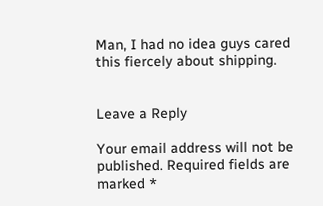Man, I had no idea guys cared this fiercely about shipping.


Leave a Reply

Your email address will not be published. Required fields are marked *